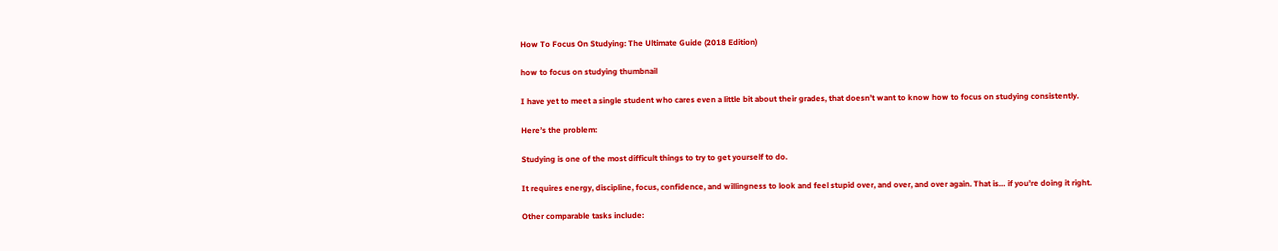How To Focus On Studying: The Ultimate Guide (2018 Edition)

how to focus on studying thumbnail

I have yet to meet a single student who cares even a little bit about their grades, that doesn’t want to know how to focus on studying consistently.

Here’s the problem:

Studying is one of the most difficult things to try to get yourself to do.

It requires energy, discipline, focus, confidence, and willingness to look and feel stupid over, and over, and over again. That is… if you’re doing it right.

Other comparable tasks include: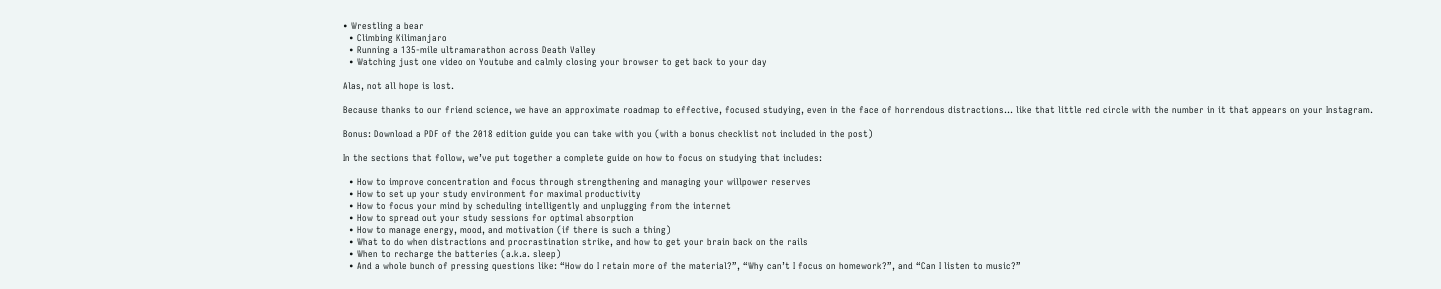• Wrestling a bear
  • Climbing Kilimanjaro
  • Running a 135-mile ultramarathon across Death Valley
  • Watching just one video on Youtube and calmly closing your browser to get back to your day

Alas, not all hope is lost.

Because thanks to our friend science, we have an approximate roadmap to effective, focused studying, even in the face of horrendous distractions… like that little red circle with the number in it that appears on your Instagram.

Bonus: Download a PDF of the 2018 edition guide you can take with you (with a bonus checklist not included in the post)

In the sections that follow, we’ve put together a complete guide on how to focus on studying that includes:

  • How to improve concentration and focus through strengthening and managing your willpower reserves
  • How to set up your study environment for maximal productivity
  • How to focus your mind by scheduling intelligently and unplugging from the internet
  • How to spread out your study sessions for optimal absorption
  • How to manage energy, mood, and motivation (if there is such a thing)
  • What to do when distractions and procrastination strike, and how to get your brain back on the rails
  • When to recharge the batteries (a.k.a. sleep)
  • And a whole bunch of pressing questions like: “How do I retain more of the material?”, “Why can’t I focus on homework?”, and “Can I listen to music?”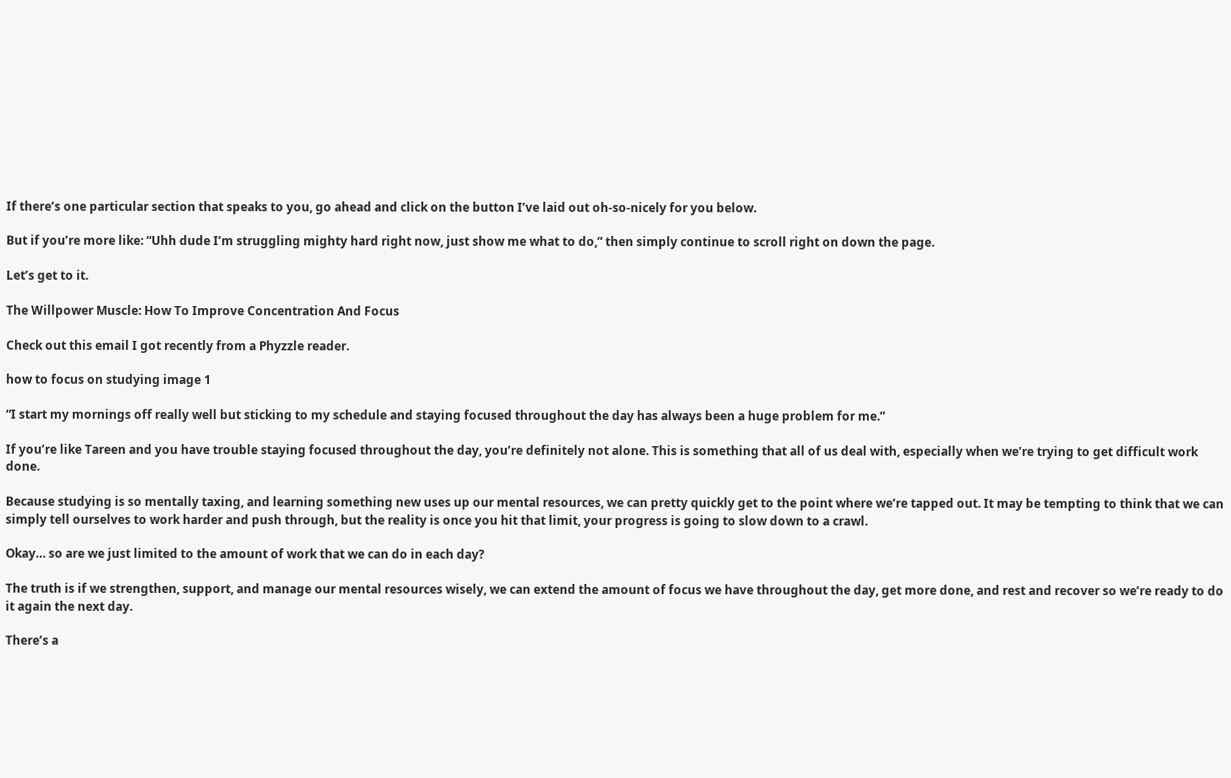If there’s one particular section that speaks to you, go ahead and click on the button I’ve laid out oh-so-nicely for you below.

But if you’re more like: “Uhh dude I’m struggling mighty hard right now, just show me what to do,” then simply continue to scroll right on down the page.

Let’s get to it.

The Willpower Muscle: How To Improve Concentration And Focus

Check out this email I got recently from a Phyzzle reader.

how to focus on studying image 1

“I start my mornings off really well but sticking to my schedule and staying focused throughout the day has always been a huge problem for me.”

If you’re like Tareen and you have trouble staying focused throughout the day, you’re definitely not alone. This is something that all of us deal with, especially when we’re trying to get difficult work done.

Because studying is so mentally taxing, and learning something new uses up our mental resources, we can pretty quickly get to the point where we’re tapped out. It may be tempting to think that we can simply tell ourselves to work harder and push through, but the reality is once you hit that limit, your progress is going to slow down to a crawl.

Okay… so are we just limited to the amount of work that we can do in each day?

The truth is if we strengthen, support, and manage our mental resources wisely, we can extend the amount of focus we have throughout the day, get more done, and rest and recover so we’re ready to do it again the next day.

There’s a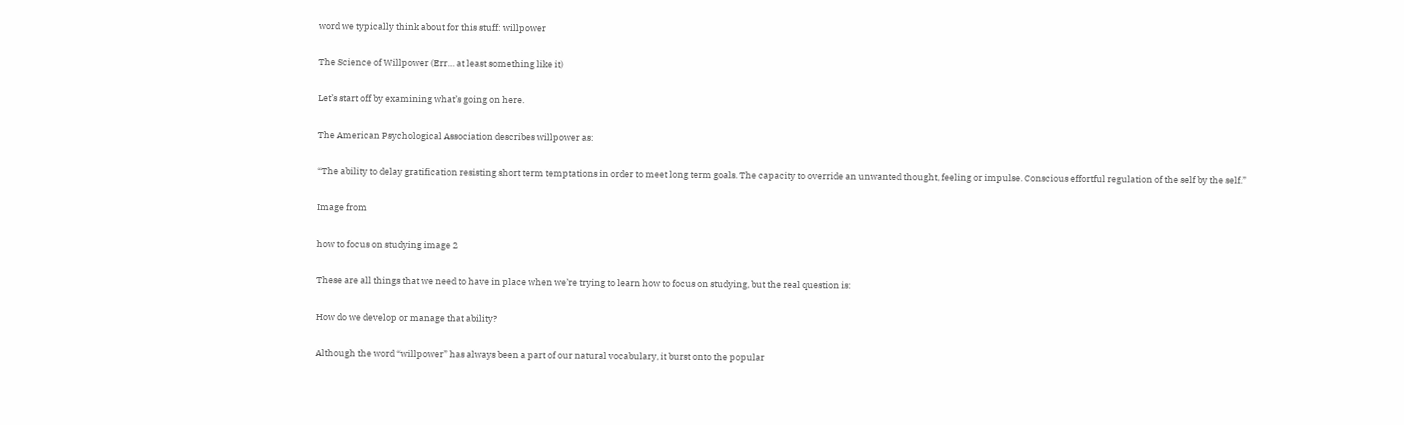word we typically think about for this stuff: willpower

The Science of Willpower (Err… at least something like it)

Let’s start off by examining what’s going on here.

The American Psychological Association describes willpower as:

“The ability to delay gratification resisting short term temptations in order to meet long term goals. The capacity to override an unwanted thought, feeling or impulse. Conscious effortful regulation of the self by the self.”

Image from

how to focus on studying image 2

These are all things that we need to have in place when we’re trying to learn how to focus on studying, but the real question is:

How do we develop or manage that ability?

Although the word “willpower” has always been a part of our natural vocabulary, it burst onto the popular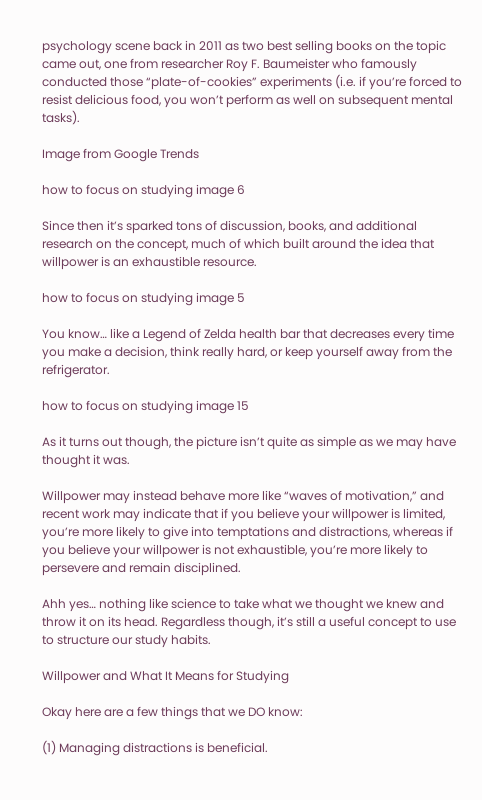psychology scene back in 2011 as two best selling books on the topic came out, one from researcher Roy F. Baumeister who famously conducted those “plate-of-cookies” experiments (i.e. if you’re forced to resist delicious food, you won’t perform as well on subsequent mental tasks).

Image from Google Trends

how to focus on studying image 6

Since then it’s sparked tons of discussion, books, and additional research on the concept, much of which built around the idea that willpower is an exhaustible resource.

how to focus on studying image 5

You know… like a Legend of Zelda health bar that decreases every time you make a decision, think really hard, or keep yourself away from the refrigerator.

how to focus on studying image 15

As it turns out though, the picture isn’t quite as simple as we may have thought it was.

Willpower may instead behave more like “waves of motivation,” and recent work may indicate that if you believe your willpower is limited, you’re more likely to give into temptations and distractions, whereas if you believe your willpower is not exhaustible, you’re more likely to persevere and remain disciplined.

Ahh yes… nothing like science to take what we thought we knew and throw it on its head. Regardless though, it’s still a useful concept to use to structure our study habits.

Willpower and What It Means for Studying

Okay here are a few things that we DO know:

(1) Managing distractions is beneficial.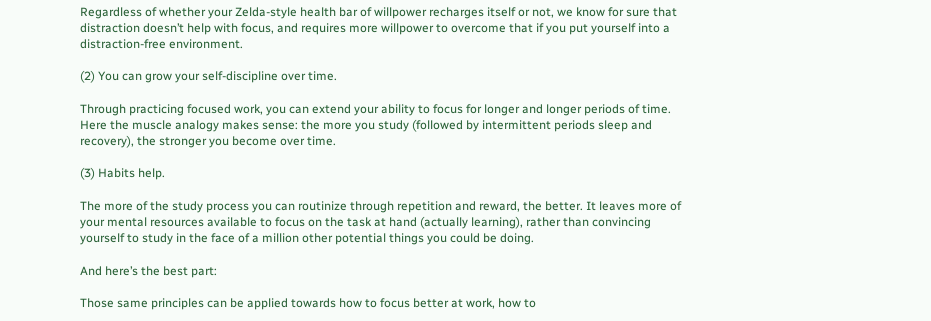Regardless of whether your Zelda-style health bar of willpower recharges itself or not, we know for sure that distraction doesn’t help with focus, and requires more willpower to overcome that if you put yourself into a distraction-free environment.

(2) You can grow your self-discipline over time.

Through practicing focused work, you can extend your ability to focus for longer and longer periods of time. Here the muscle analogy makes sense: the more you study (followed by intermittent periods sleep and recovery), the stronger you become over time.

(3) Habits help.

The more of the study process you can routinize through repetition and reward, the better. It leaves more of your mental resources available to focus on the task at hand (actually learning), rather than convincing yourself to study in the face of a million other potential things you could be doing.

And here’s the best part:

Those same principles can be applied towards how to focus better at work, how to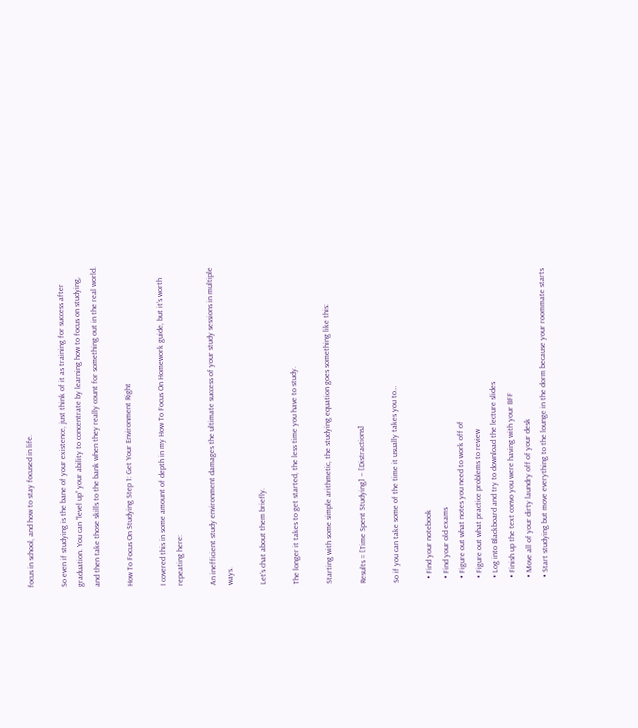focus in school, and how to stay focused in life.

So even if studying is the bane of your existence, just think of it as training for success after graduation. You can “level up” your ability to concentrate by learning how to focus on studying, and then take those skills to the bank when they really count for something out in the real world.

How To Focus On Studying Step 1: Get Your Environment Right

I covered this in some amount of depth in my How To Focus On Homework guide, but it’s worth repeating here:

An inefficient study environment damages the ultimate success of your study sessions in multiple ways.

Let’s chat about them briefly.

The longer it takes to get started, the less time you have to study.

Starting with some simple arithmetic, the studying equation goes something like this:

Results = [Time Spent Studying] – [Distractions]

So if you can take some of the time it usually takes you to…

  • Find your notebook
  • Find your old exams
  • Figure out what notes you need to work off of
  • Figure out what practice problems to review
  • Log into Blackboard and try to download the lecture slides
  • Finish up the text convo you were having with your BFF
  • Move all of your dirty laundry off of your desk
  • Start studying but move everything to the lounge in the dorm because your roommate starts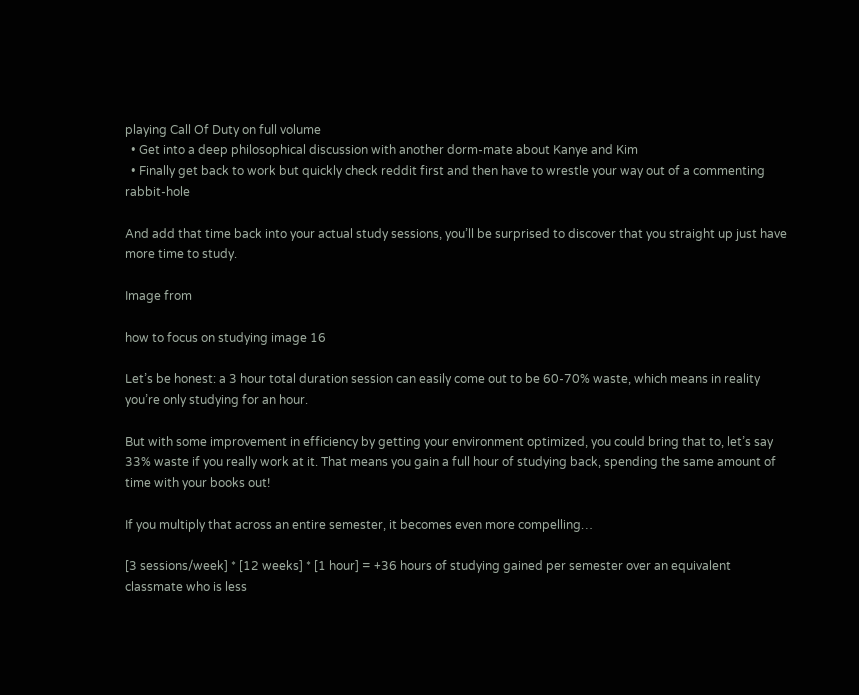playing Call Of Duty on full volume
  • Get into a deep philosophical discussion with another dorm-mate about Kanye and Kim
  • Finally get back to work but quickly check reddit first and then have to wrestle your way out of a commenting rabbit-hole

And add that time back into your actual study sessions, you’ll be surprised to discover that you straight up just have more time to study.

Image from

how to focus on studying image 16

Let’s be honest: a 3 hour total duration session can easily come out to be 60-70% waste, which means in reality you’re only studying for an hour.

But with some improvement in efficiency by getting your environment optimized, you could bring that to, let’s say 33% waste if you really work at it. That means you gain a full hour of studying back, spending the same amount of time with your books out!

If you multiply that across an entire semester, it becomes even more compelling…

[3 sessions/week] * [12 weeks] * [1 hour] = +36 hours of studying gained per semester over an equivalent classmate who is less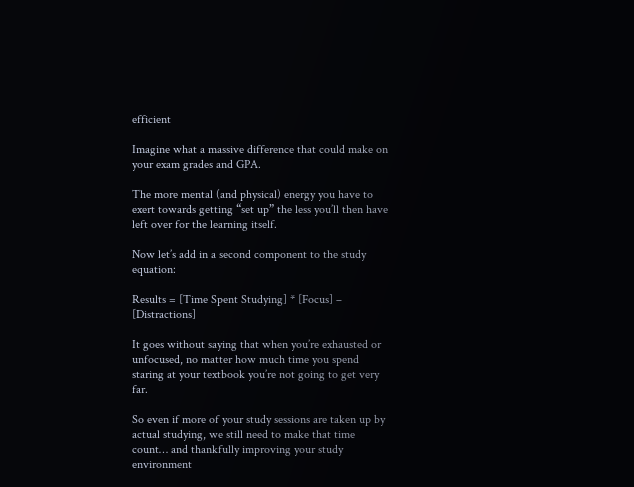efficient

Imagine what a massive difference that could make on your exam grades and GPA.

The more mental (and physical) energy you have to exert towards getting “set up” the less you’ll then have left over for the learning itself.

Now let’s add in a second component to the study equation:

Results = [Time Spent Studying] * [Focus] – [Distractions]

It goes without saying that when you’re exhausted or unfocused, no matter how much time you spend staring at your textbook you’re not going to get very far.

So even if more of your study sessions are taken up by actual studying, we still need to make that time count… and thankfully improving your study environment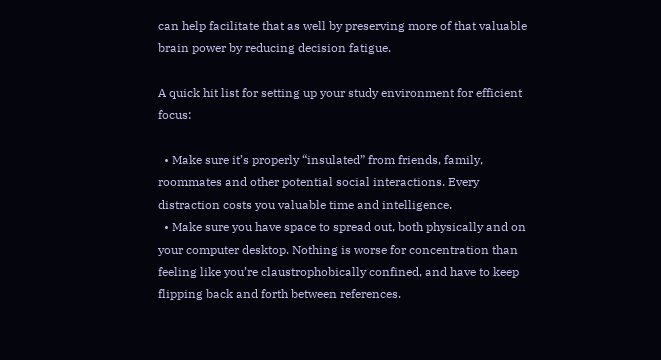can help facilitate that as well by preserving more of that valuable brain power by reducing decision fatigue.

A quick hit list for setting up your study environment for efficient focus:

  • Make sure it’s properly “insulated” from friends, family, roommates and other potential social interactions. Every distraction costs you valuable time and intelligence.
  • Make sure you have space to spread out, both physically and on your computer desktop. Nothing is worse for concentration than feeling like you’re claustrophobically confined, and have to keep flipping back and forth between references.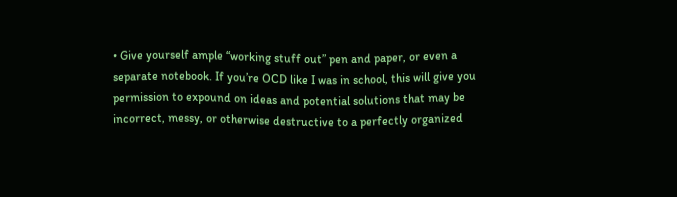• Give yourself ample “working stuff out” pen and paper, or even a separate notebook. If you’re OCD like I was in school, this will give you permission to expound on ideas and potential solutions that may be incorrect, messy, or otherwise destructive to a perfectly organized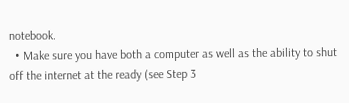notebook.
  • Make sure you have both a computer as well as the ability to shut off the internet at the ready (see Step 3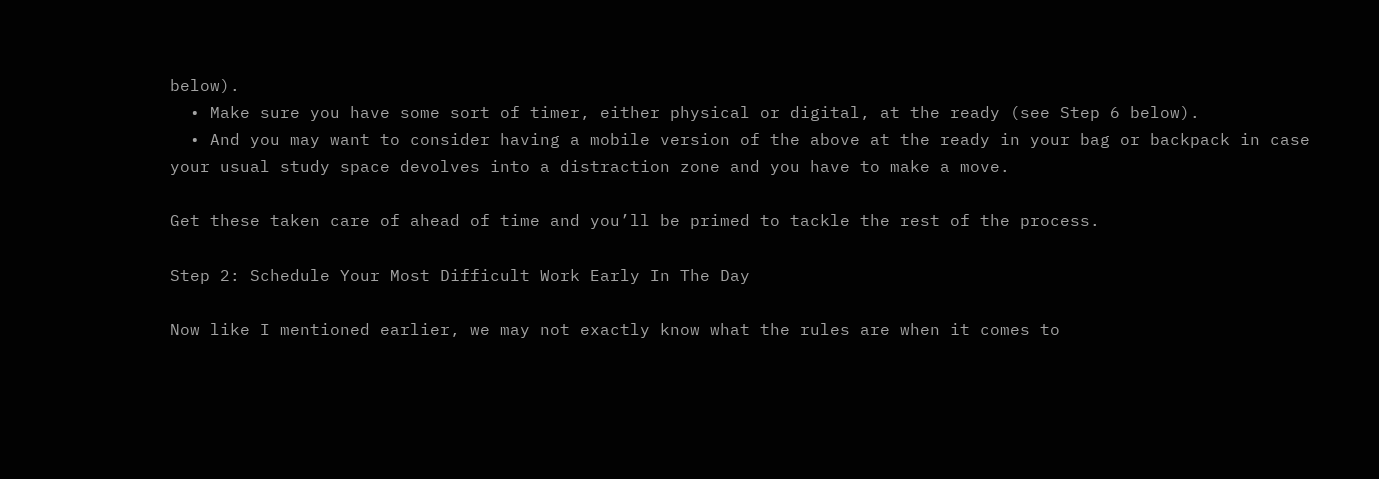below).
  • Make sure you have some sort of timer, either physical or digital, at the ready (see Step 6 below).
  • And you may want to consider having a mobile version of the above at the ready in your bag or backpack in case your usual study space devolves into a distraction zone and you have to make a move.

Get these taken care of ahead of time and you’ll be primed to tackle the rest of the process.

Step 2: Schedule Your Most Difficult Work Early In The Day

Now like I mentioned earlier, we may not exactly know what the rules are when it comes to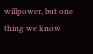willpower, but one thing we know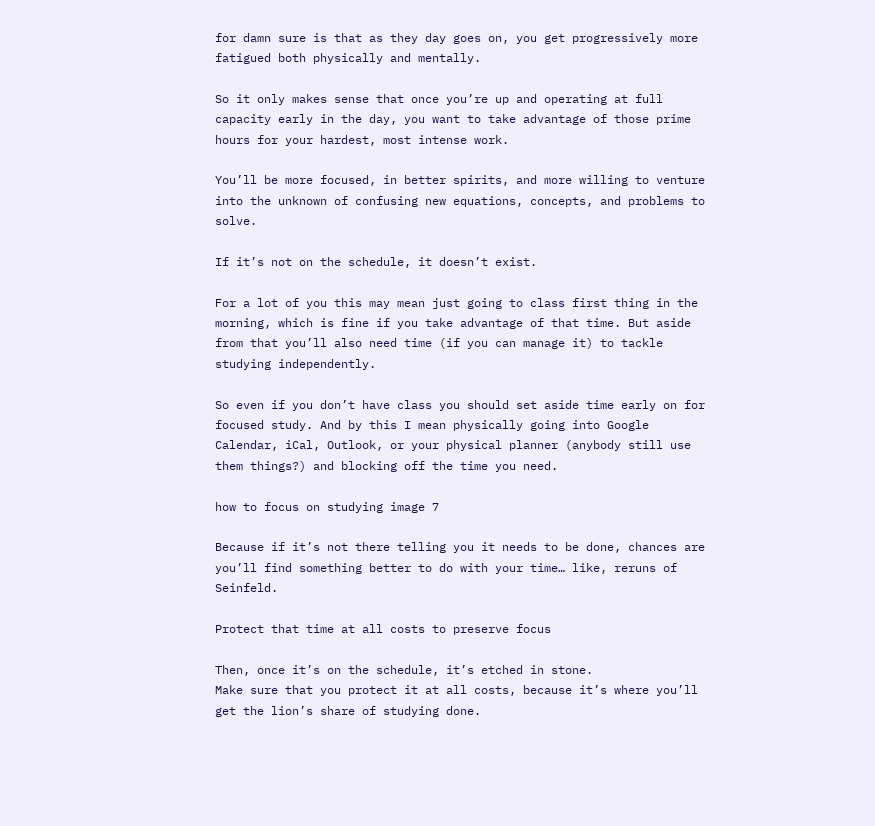for damn sure is that as they day goes on, you get progressively more fatigued both physically and mentally.

So it only makes sense that once you’re up and operating at full capacity early in the day, you want to take advantage of those prime hours for your hardest, most intense work.

You’ll be more focused, in better spirits, and more willing to venture into the unknown of confusing new equations, concepts, and problems to solve.

If it’s not on the schedule, it doesn’t exist.

For a lot of you this may mean just going to class first thing in the morning, which is fine if you take advantage of that time. But aside from that you’ll also need time (if you can manage it) to tackle studying independently.

So even if you don’t have class you should set aside time early on for focused study. And by this I mean physically going into Google Calendar, iCal, Outlook, or your physical planner (anybody still use them things?) and blocking off the time you need.

how to focus on studying image 7

Because if it’s not there telling you it needs to be done, chances are you’ll find something better to do with your time… like, reruns of Seinfeld.

Protect that time at all costs to preserve focus

Then, once it’s on the schedule, it’s etched in stone.
Make sure that you protect it at all costs, because it’s where you’ll get the lion’s share of studying done.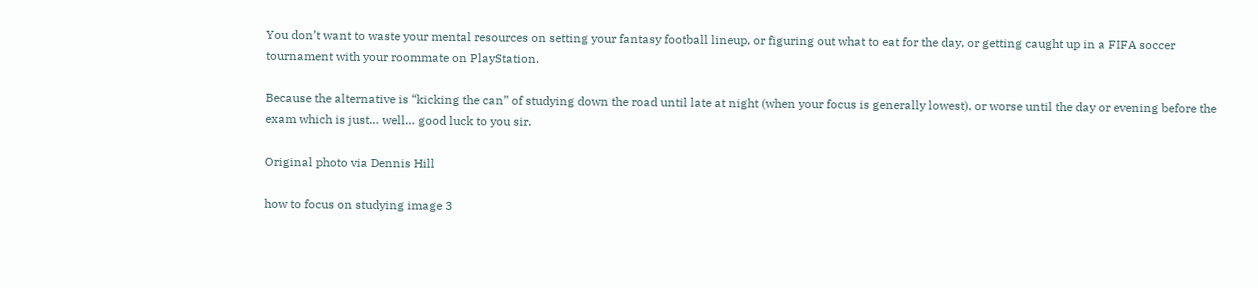You don’t want to waste your mental resources on setting your fantasy football lineup, or figuring out what to eat for the day, or getting caught up in a FIFA soccer tournament with your roommate on PlayStation.

Because the alternative is “kicking the can” of studying down the road until late at night (when your focus is generally lowest), or worse until the day or evening before the exam which is just… well… good luck to you sir.

Original photo via Dennis Hill

how to focus on studying image 3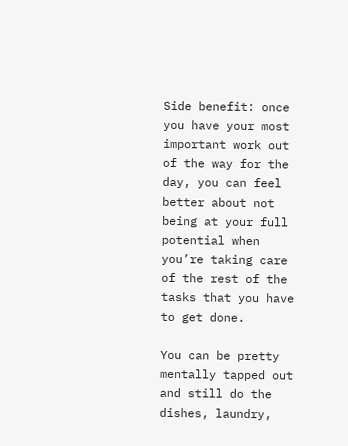Side benefit: once you have your most important work out of the way for the day, you can feel better about not being at your full potential when you’re taking care of the rest of the tasks that you have to get done.

You can be pretty mentally tapped out and still do the dishes, laundry,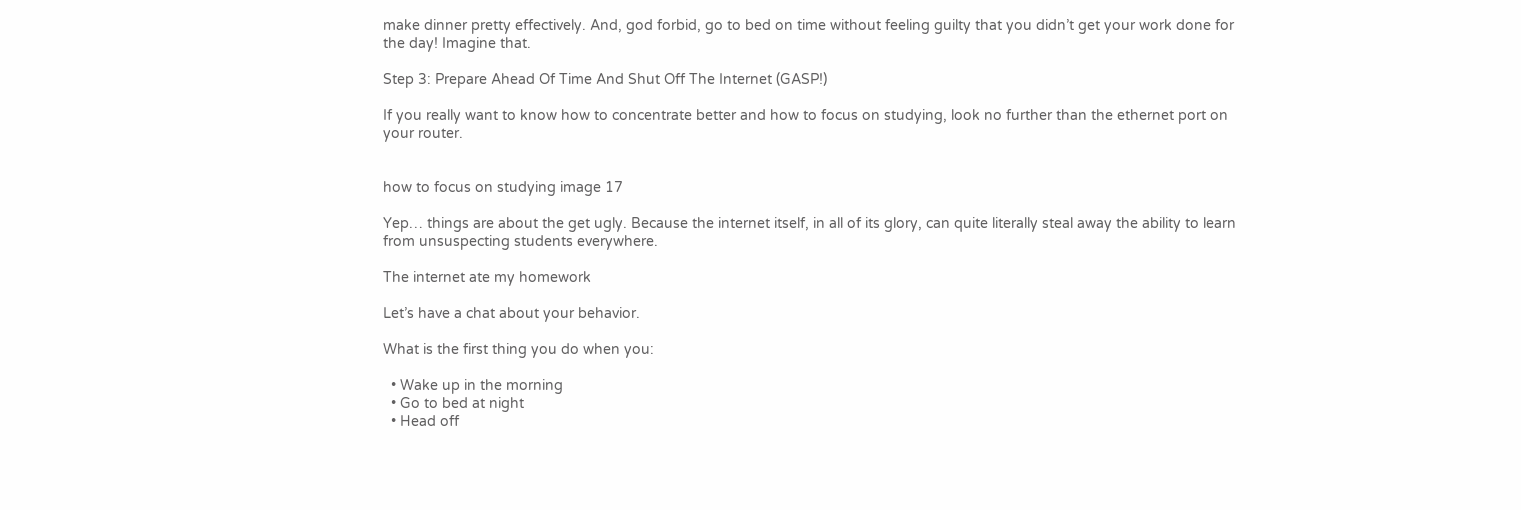make dinner pretty effectively. And, god forbid, go to bed on time without feeling guilty that you didn’t get your work done for the day! Imagine that.

Step 3: Prepare Ahead Of Time And Shut Off The Internet (GASP!)

If you really want to know how to concentrate better and how to focus on studying, look no further than the ethernet port on your router.


how to focus on studying image 17

Yep… things are about the get ugly. Because the internet itself, in all of its glory, can quite literally steal away the ability to learn from unsuspecting students everywhere.

The internet ate my homework

Let’s have a chat about your behavior.

What is the first thing you do when you:

  • Wake up in the morning
  • Go to bed at night
  • Head off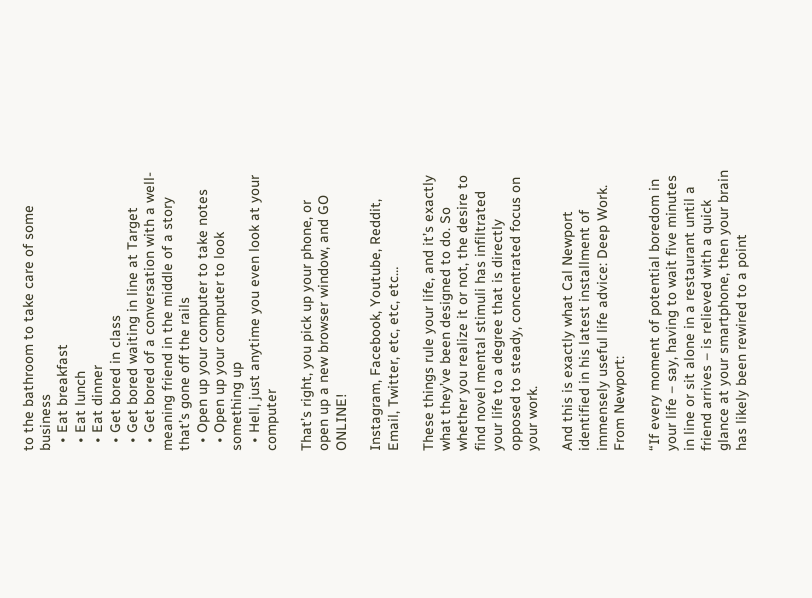to the bathroom to take care of some business
  • Eat breakfast
  • Eat lunch
  • Eat dinner
  • Get bored in class
  • Get bored waiting in line at Target
  • Get bored of a conversation with a well-meaning friend in the middle of a story that’s gone off the rails
  • Open up your computer to take notes
  • Open up your computer to look something up
  • Hell, just anytime you even look at your computer

That’s right, you pick up your phone, or open up a new browser window, and GO ONLINE!

Instagram, Facebook, Youtube, Reddit, Email, Twitter, etc, etc, etc…

These things rule your life, and it’s exactly what they’ve been designed to do. So whether you realize it or not, the desire to find novel mental stimuli has infiltrated your life to a degree that is directly opposed to steady, concentrated focus on your work.

And this is exactly what Cal Newport identified in his latest installment of immensely useful life advice: Deep Work. From Newport:

“If every moment of potential boredom in your life – say, having to wait five minutes in line or sit alone in a restaurant until a friend arrives – is relieved with a quick glance at your smartphone, then your brain has likely been rewired to a point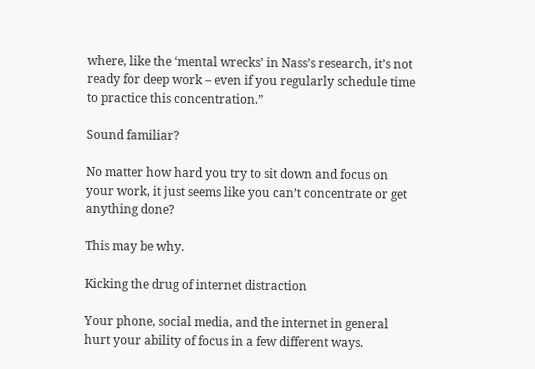where, like the ‘mental wrecks’ in Nass’s research, it’s not ready for deep work – even if you regularly schedule time to practice this concentration.”

Sound familiar?

No matter how hard you try to sit down and focus on your work, it just seems like you can’t concentrate or get anything done?

This may be why.

Kicking the drug of internet distraction

Your phone, social media, and the internet in general hurt your ability of focus in a few different ways.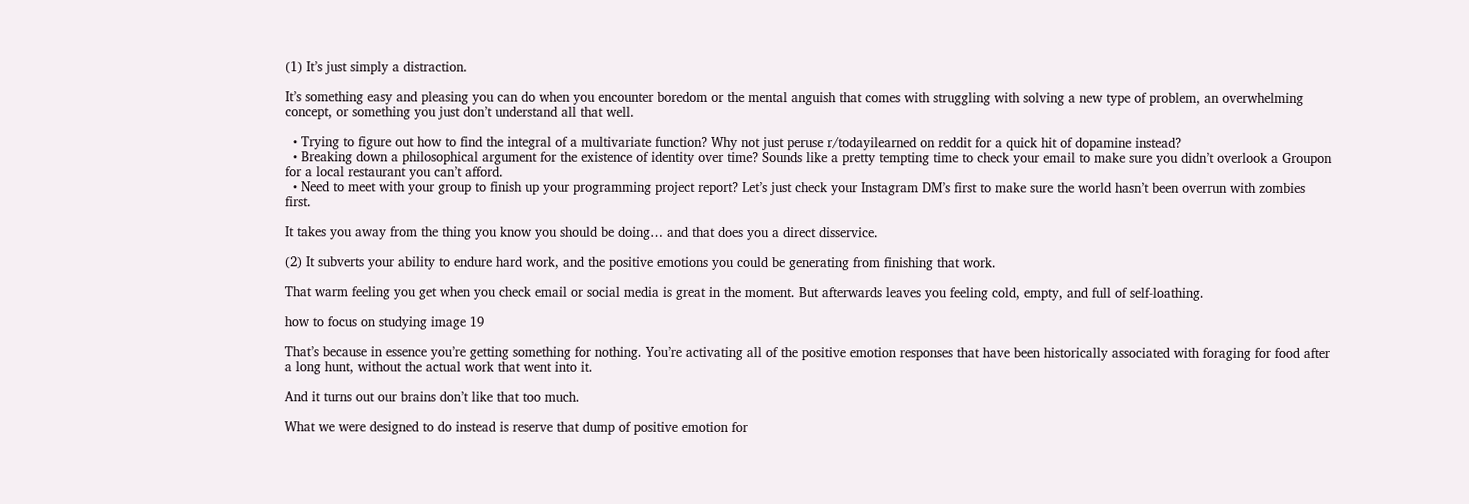(1) It’s just simply a distraction.

It’s something easy and pleasing you can do when you encounter boredom or the mental anguish that comes with struggling with solving a new type of problem, an overwhelming concept, or something you just don’t understand all that well.

  • Trying to figure out how to find the integral of a multivariate function? Why not just peruse r/todayilearned on reddit for a quick hit of dopamine instead?
  • Breaking down a philosophical argument for the existence of identity over time? Sounds like a pretty tempting time to check your email to make sure you didn’t overlook a Groupon for a local restaurant you can’t afford.
  • Need to meet with your group to finish up your programming project report? Let’s just check your Instagram DM’s first to make sure the world hasn’t been overrun with zombies first.

It takes you away from the thing you know you should be doing… and that does you a direct disservice.

(2) It subverts your ability to endure hard work, and the positive emotions you could be generating from finishing that work.

That warm feeling you get when you check email or social media is great in the moment. But afterwards leaves you feeling cold, empty, and full of self-loathing.

how to focus on studying image 19

That’s because in essence you’re getting something for nothing. You’re activating all of the positive emotion responses that have been historically associated with foraging for food after a long hunt, without the actual work that went into it.

And it turns out our brains don’t like that too much.

What we were designed to do instead is reserve that dump of positive emotion for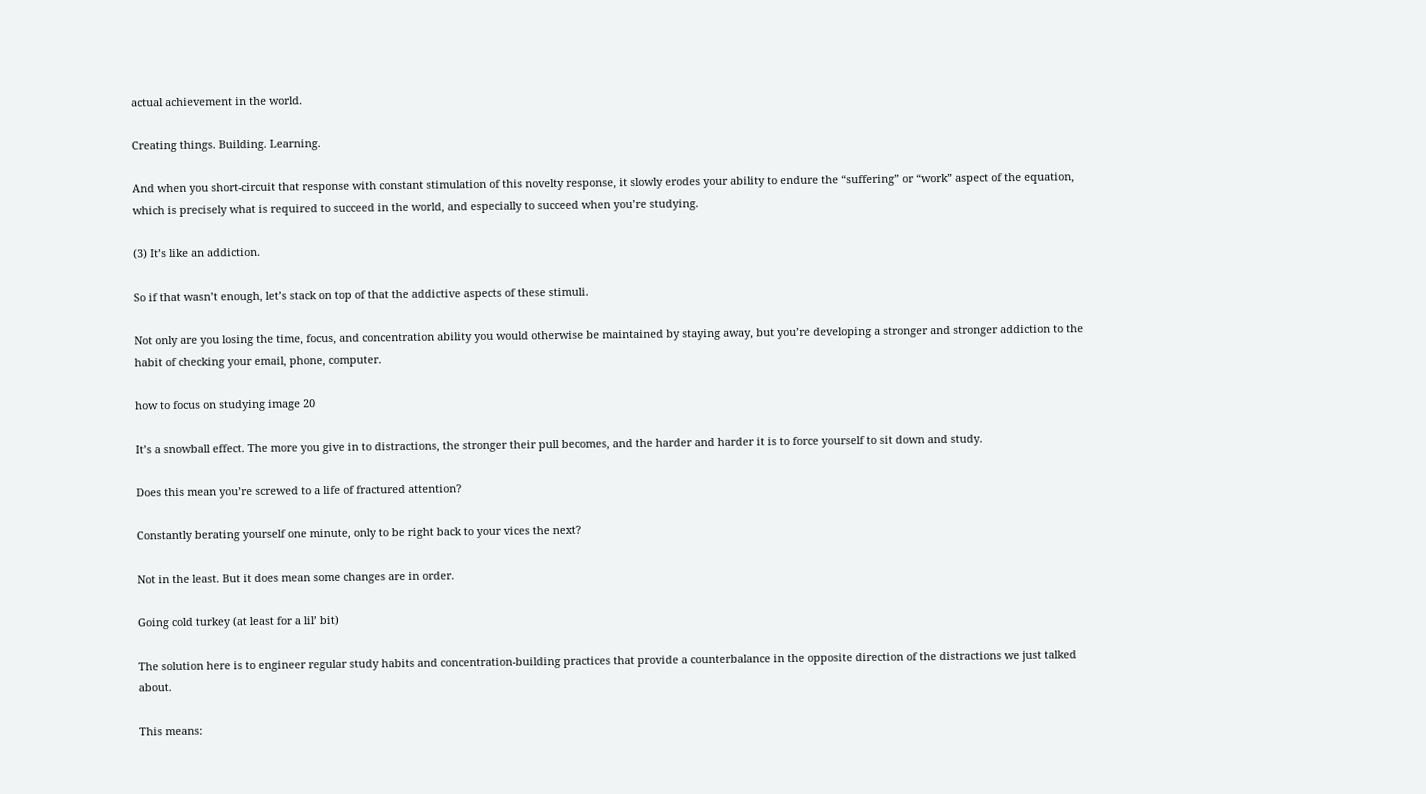actual achievement in the world.

Creating things. Building. Learning.

And when you short-circuit that response with constant stimulation of this novelty response, it slowly erodes your ability to endure the “suffering” or “work” aspect of the equation, which is precisely what is required to succeed in the world, and especially to succeed when you’re studying.

(3) It’s like an addiction.

So if that wasn’t enough, let’s stack on top of that the addictive aspects of these stimuli.

Not only are you losing the time, focus, and concentration ability you would otherwise be maintained by staying away, but you’re developing a stronger and stronger addiction to the habit of checking your email, phone, computer.

how to focus on studying image 20

It’s a snowball effect. The more you give in to distractions, the stronger their pull becomes, and the harder and harder it is to force yourself to sit down and study.

Does this mean you’re screwed to a life of fractured attention?

Constantly berating yourself one minute, only to be right back to your vices the next?

Not in the least. But it does mean some changes are in order.

Going cold turkey (at least for a lil’ bit)

The solution here is to engineer regular study habits and concentration-building practices that provide a counterbalance in the opposite direction of the distractions we just talked about.

This means: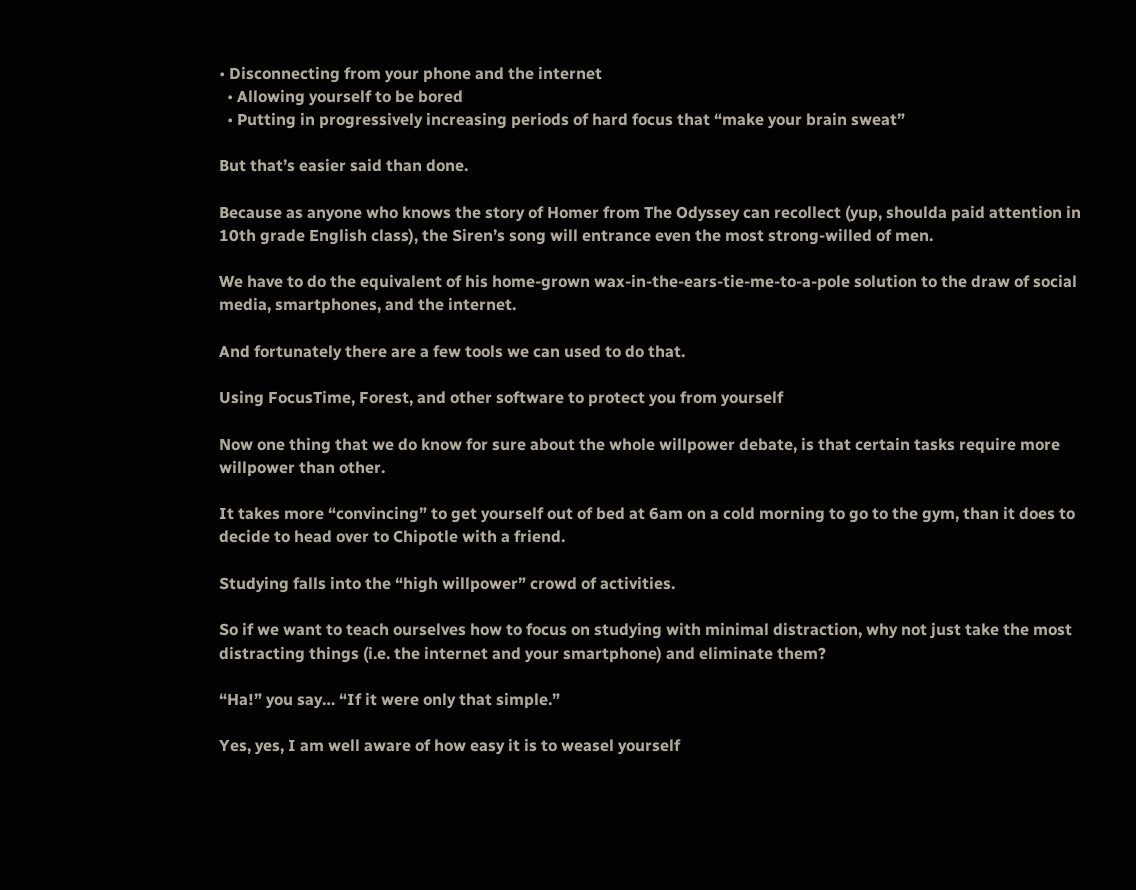• Disconnecting from your phone and the internet
  • Allowing yourself to be bored
  • Putting in progressively increasing periods of hard focus that “make your brain sweat”

But that’s easier said than done.

Because as anyone who knows the story of Homer from The Odyssey can recollect (yup, shoulda paid attention in 10th grade English class), the Siren’s song will entrance even the most strong-willed of men.

We have to do the equivalent of his home-grown wax-in-the-ears-tie-me-to-a-pole solution to the draw of social media, smartphones, and the internet.

And fortunately there are a few tools we can used to do that.

Using FocusTime, Forest, and other software to protect you from yourself

Now one thing that we do know for sure about the whole willpower debate, is that certain tasks require more willpower than other.

It takes more “convincing” to get yourself out of bed at 6am on a cold morning to go to the gym, than it does to decide to head over to Chipotle with a friend.

Studying falls into the “high willpower” crowd of activities.

So if we want to teach ourselves how to focus on studying with minimal distraction, why not just take the most distracting things (i.e. the internet and your smartphone) and eliminate them?

“Ha!” you say… “If it were only that simple.”

Yes, yes, I am well aware of how easy it is to weasel yourself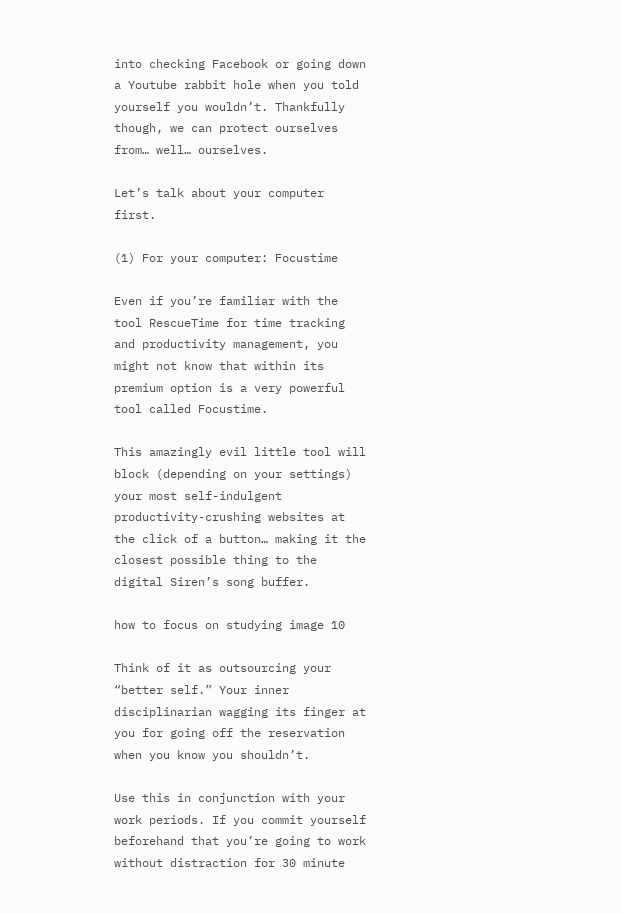into checking Facebook or going down a Youtube rabbit hole when you told yourself you wouldn’t. Thankfully though, we can protect ourselves from… well… ourselves.

Let’s talk about your computer first.

(1) For your computer: Focustime

Even if you’re familiar with the tool RescueTime for time tracking and productivity management, you might not know that within its premium option is a very powerful tool called Focustime.

This amazingly evil little tool will block (depending on your settings) your most self-indulgent productivity-crushing websites at the click of a button… making it the closest possible thing to the digital Siren’s song buffer.

how to focus on studying image 10

Think of it as outsourcing your “better self.” Your inner disciplinarian wagging its finger at you for going off the reservation when you know you shouldn’t.

Use this in conjunction with your work periods. If you commit yourself beforehand that you’re going to work without distraction for 30 minute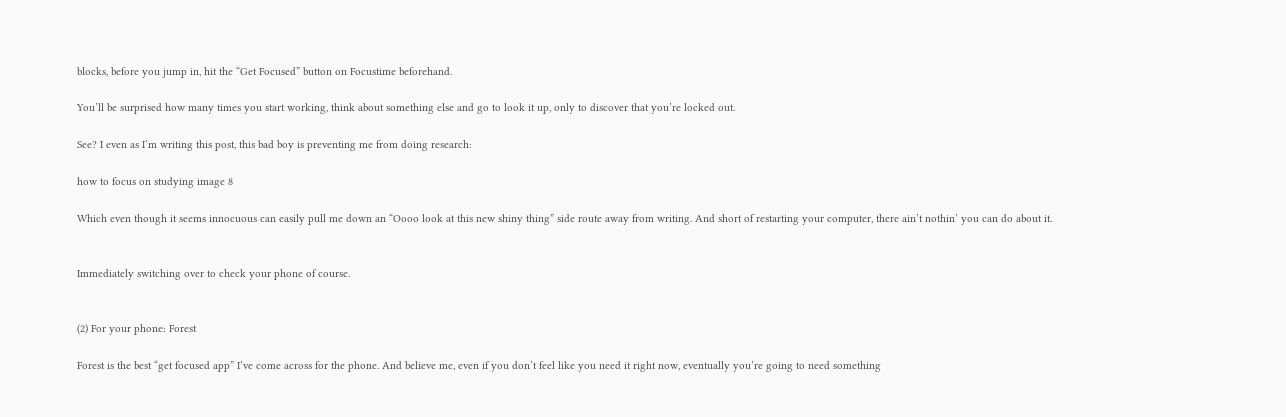blocks, before you jump in, hit the “Get Focused” button on Focustime beforehand.

You’ll be surprised how many times you start working, think about something else and go to look it up, only to discover that you’re locked out.

See? I even as I’m writing this post, this bad boy is preventing me from doing research:

how to focus on studying image 8

Which even though it seems innocuous can easily pull me down an “Oooo look at this new shiny thing” side route away from writing. And short of restarting your computer, there ain’t nothin’ you can do about it.


Immediately switching over to check your phone of course.


(2) For your phone: Forest

Forest is the best “get focused app” I’ve come across for the phone. And believe me, even if you don’t feel like you need it right now, eventually you’re going to need something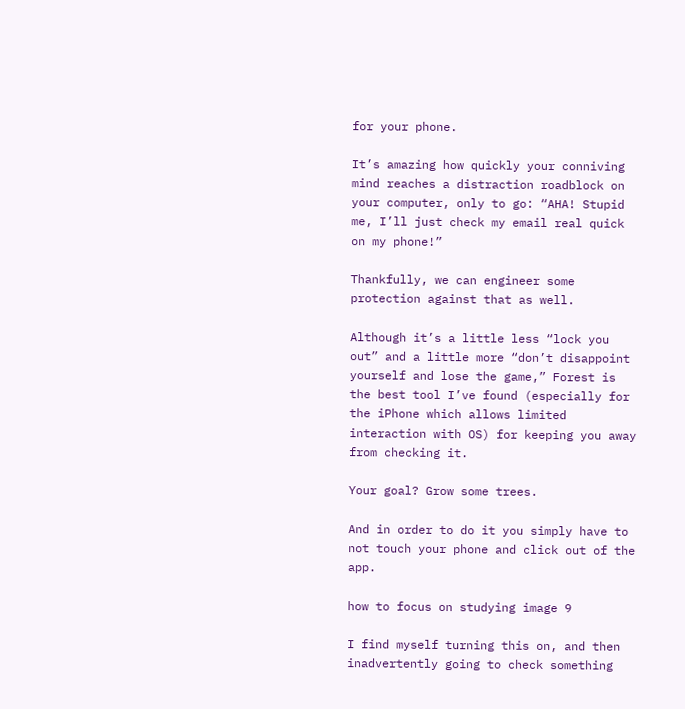for your phone.

It’s amazing how quickly your conniving mind reaches a distraction roadblock on your computer, only to go: “AHA! Stupid me, I’ll just check my email real quick on my phone!”

Thankfully, we can engineer some protection against that as well.

Although it’s a little less “lock you out” and a little more “don’t disappoint yourself and lose the game,” Forest is the best tool I’ve found (especially for the iPhone which allows limited interaction with OS) for keeping you away from checking it.

Your goal? Grow some trees.

And in order to do it you simply have to not touch your phone and click out of the app.

how to focus on studying image 9

I find myself turning this on, and then inadvertently going to check something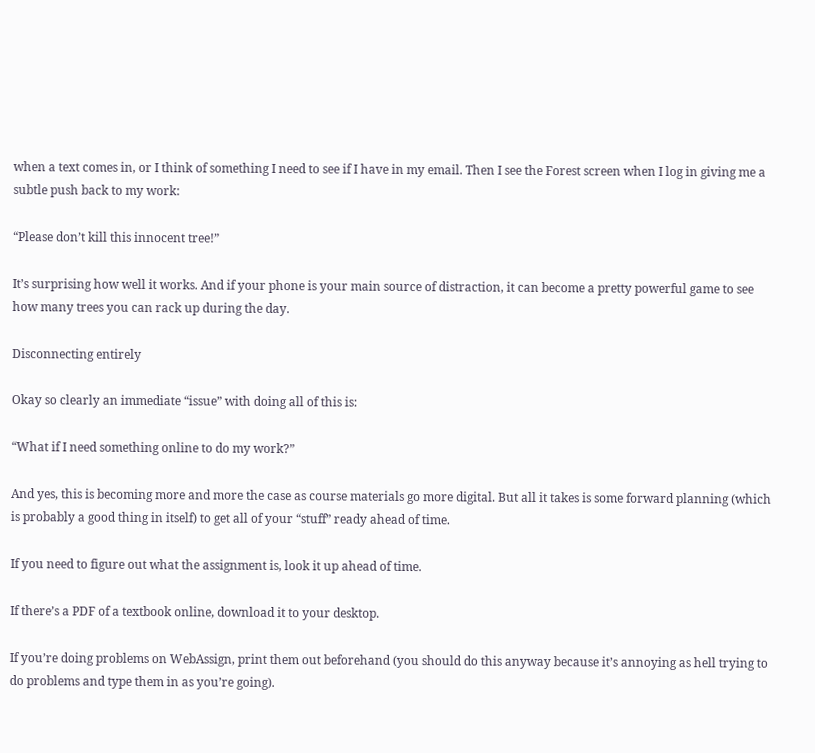when a text comes in, or I think of something I need to see if I have in my email. Then I see the Forest screen when I log in giving me a subtle push back to my work:

“Please don’t kill this innocent tree!”

It’s surprising how well it works. And if your phone is your main source of distraction, it can become a pretty powerful game to see how many trees you can rack up during the day.

Disconnecting entirely

Okay so clearly an immediate “issue” with doing all of this is:

“What if I need something online to do my work?”

And yes, this is becoming more and more the case as course materials go more digital. But all it takes is some forward planning (which is probably a good thing in itself) to get all of your “stuff” ready ahead of time.

If you need to figure out what the assignment is, look it up ahead of time.

If there’s a PDF of a textbook online, download it to your desktop.

If you’re doing problems on WebAssign, print them out beforehand (you should do this anyway because it’s annoying as hell trying to do problems and type them in as you’re going).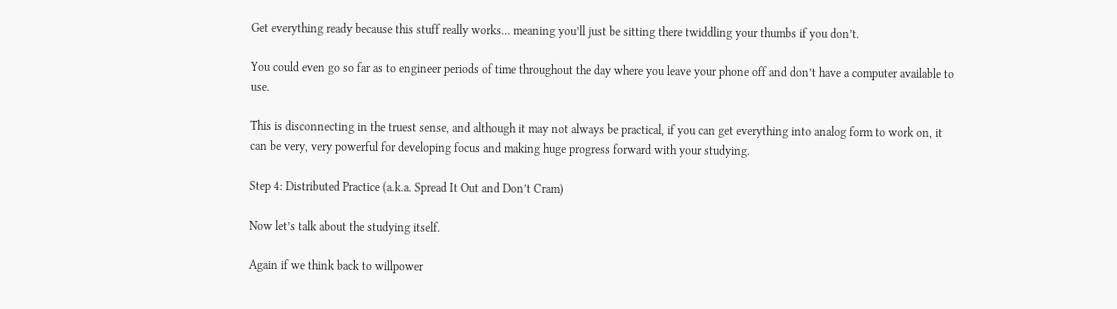Get everything ready because this stuff really works… meaning you’ll just be sitting there twiddling your thumbs if you don’t.

You could even go so far as to engineer periods of time throughout the day where you leave your phone off and don’t have a computer available to use.

This is disconnecting in the truest sense, and although it may not always be practical, if you can get everything into analog form to work on, it can be very, very powerful for developing focus and making huge progress forward with your studying.

Step 4: Distributed Practice (a.k.a. Spread It Out and Don’t Cram)

Now let’s talk about the studying itself.

Again if we think back to willpower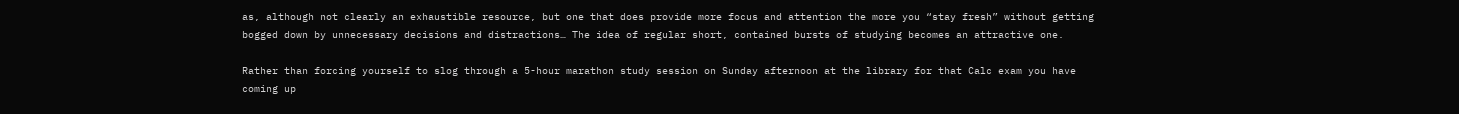as, although not clearly an exhaustible resource, but one that does provide more focus and attention the more you “stay fresh” without getting bogged down by unnecessary decisions and distractions… The idea of regular short, contained bursts of studying becomes an attractive one.

Rather than forcing yourself to slog through a 5-hour marathon study session on Sunday afternoon at the library for that Calc exam you have coming up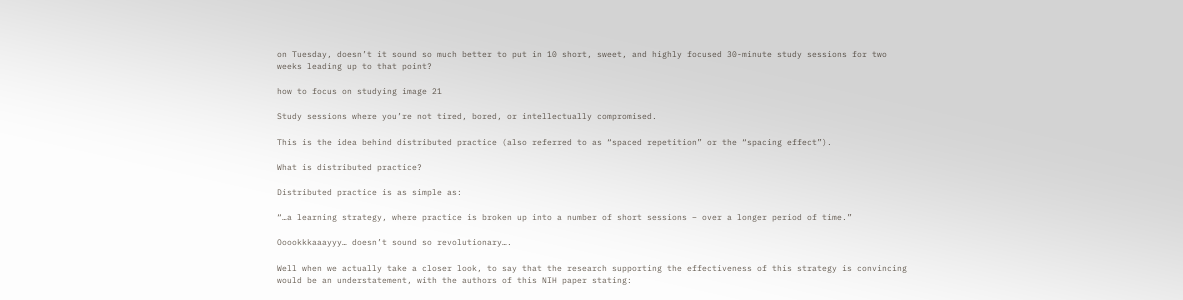on Tuesday, doesn’t it sound so much better to put in 10 short, sweet, and highly focused 30-minute study sessions for two weeks leading up to that point?

how to focus on studying image 21

Study sessions where you’re not tired, bored, or intellectually compromised.

This is the idea behind distributed practice (also referred to as “spaced repetition” or the “spacing effect”).

What is distributed practice?

Distributed practice is as simple as:

“…a learning strategy, where practice is broken up into a number of short sessions – over a longer period of time.”

Ooookkkaaayyy… doesn’t sound so revolutionary….

Well when we actually take a closer look, to say that the research supporting the effectiveness of this strategy is convincing would be an understatement, with the authors of this NIH paper stating: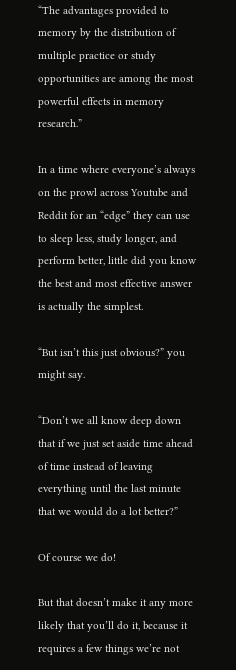“The advantages provided to memory by the distribution of multiple practice or study opportunities are among the most powerful effects in memory research.”

In a time where everyone’s always on the prowl across Youtube and Reddit for an “edge” they can use to sleep less, study longer, and perform better, little did you know the best and most effective answer is actually the simplest.

“But isn’t this just obvious?” you might say.

“Don’t we all know deep down that if we just set aside time ahead of time instead of leaving everything until the last minute that we would do a lot better?”

Of course we do!

But that doesn’t make it any more likely that you’ll do it, because it requires a few things we’re not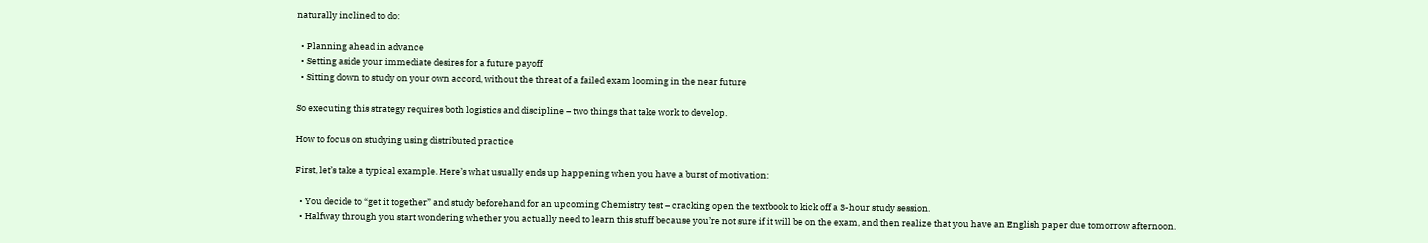naturally inclined to do:

  • Planning ahead in advance
  • Setting aside your immediate desires for a future payoff
  • Sitting down to study on your own accord, without the threat of a failed exam looming in the near future

So executing this strategy requires both logistics and discipline – two things that take work to develop.

How to focus on studying using distributed practice

First, let’s take a typical example. Here’s what usually ends up happening when you have a burst of motivation:

  • You decide to “get it together” and study beforehand for an upcoming Chemistry test – cracking open the textbook to kick off a 3-hour study session.
  • Halfway through you start wondering whether you actually need to learn this stuff because you’re not sure if it will be on the exam, and then realize that you have an English paper due tomorrow afternoon.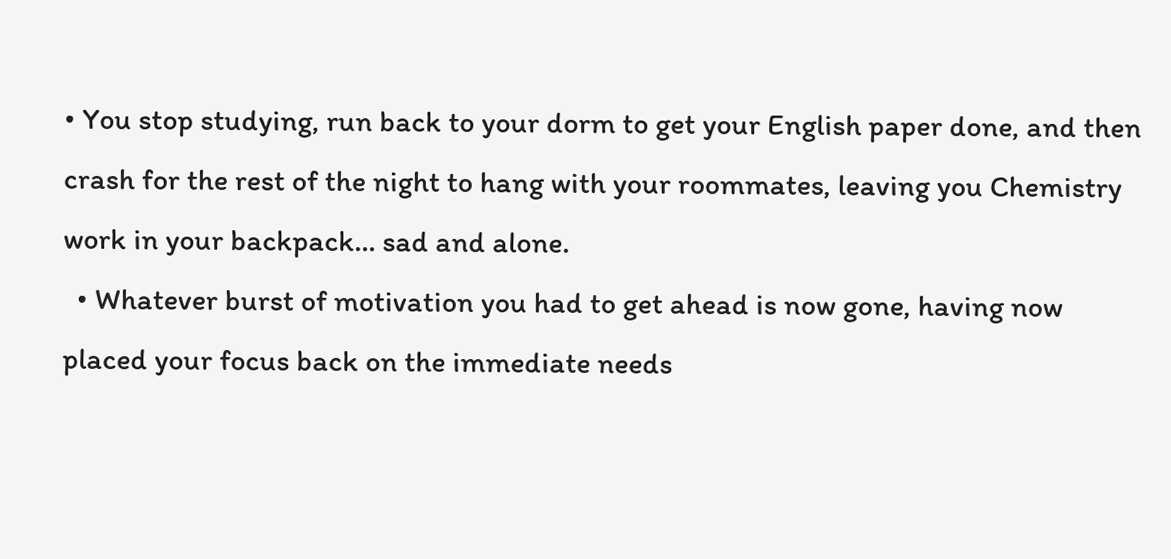• You stop studying, run back to your dorm to get your English paper done, and then crash for the rest of the night to hang with your roommates, leaving you Chemistry work in your backpack… sad and alone.
  • Whatever burst of motivation you had to get ahead is now gone, having now placed your focus back on the immediate needs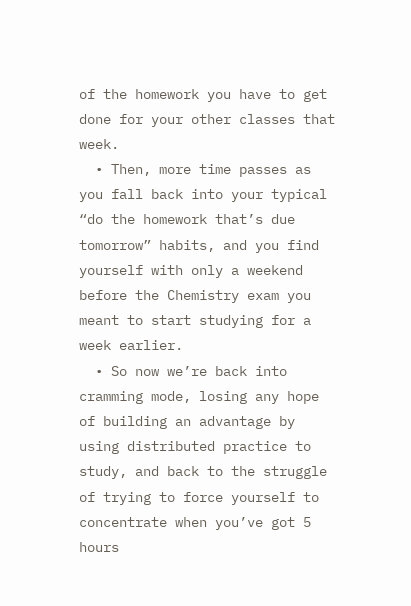of the homework you have to get done for your other classes that week.
  • Then, more time passes as you fall back into your typical “do the homework that’s due tomorrow” habits, and you find yourself with only a weekend before the Chemistry exam you meant to start studying for a week earlier.
  • So now we’re back into cramming mode, losing any hope of building an advantage by using distributed practice to study, and back to the struggle of trying to force yourself to concentrate when you’ve got 5 hours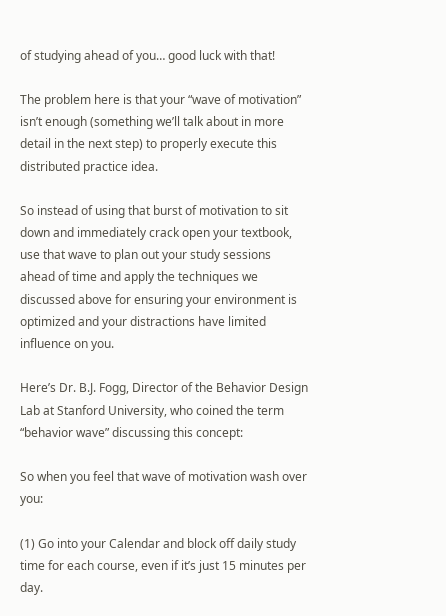of studying ahead of you… good luck with that!

The problem here is that your “wave of motivation” isn’t enough (something we’ll talk about in more detail in the next step) to properly execute this distributed practice idea.

So instead of using that burst of motivation to sit down and immediately crack open your textbook, use that wave to plan out your study sessions ahead of time and apply the techniques we discussed above for ensuring your environment is optimized and your distractions have limited influence on you.

Here’s Dr. B.J. Fogg, Director of the Behavior Design Lab at Stanford University, who coined the term “behavior wave” discussing this concept:

So when you feel that wave of motivation wash over you:

(1) Go into your Calendar and block off daily study time for each course, even if it’s just 15 minutes per day.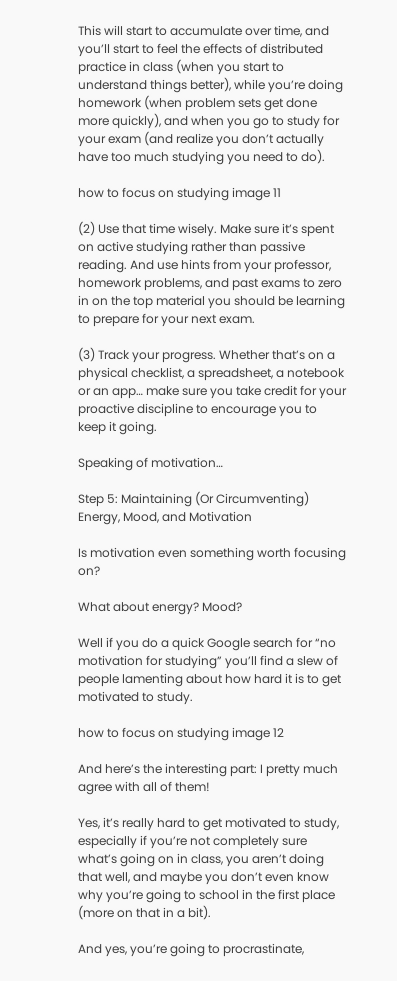This will start to accumulate over time, and you’ll start to feel the effects of distributed practice in class (when you start to understand things better), while you’re doing homework (when problem sets get done more quickly), and when you go to study for your exam (and realize you don’t actually have too much studying you need to do).

how to focus on studying image 11

(2) Use that time wisely. Make sure it’s spent on active studying rather than passive reading. And use hints from your professor, homework problems, and past exams to zero in on the top material you should be learning to prepare for your next exam.

(3) Track your progress. Whether that’s on a physical checklist, a spreadsheet, a notebook or an app… make sure you take credit for your proactive discipline to encourage you to keep it going.

Speaking of motivation…

Step 5: Maintaining (Or Circumventing) Energy, Mood, and Motivation

Is motivation even something worth focusing on?

What about energy? Mood?

Well if you do a quick Google search for “no motivation for studying” you’ll find a slew of people lamenting about how hard it is to get motivated to study.

how to focus on studying image 12

And here’s the interesting part: I pretty much agree with all of them!

Yes, it’s really hard to get motivated to study, especially if you’re not completely sure what’s going on in class, you aren’t doing that well, and maybe you don’t even know why you’re going to school in the first place (more on that in a bit).

And yes, you’re going to procrastinate,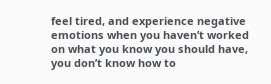feel tired, and experience negative emotions when you haven’t worked on what you know you should have, you don’t know how to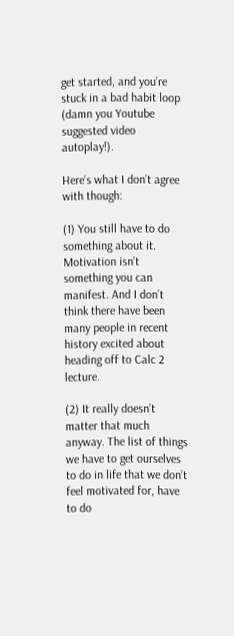get started, and you’re stuck in a bad habit loop (damn you Youtube suggested video autoplay!).

Here’s what I don’t agree with though:

(1) You still have to do something about it. Motivation isn’t something you can manifest. And I don’t think there have been many people in recent history excited about heading off to Calc 2 lecture.

(2) It really doesn’t matter that much anyway. The list of things we have to get ourselves to do in life that we don’t feel motivated for, have to do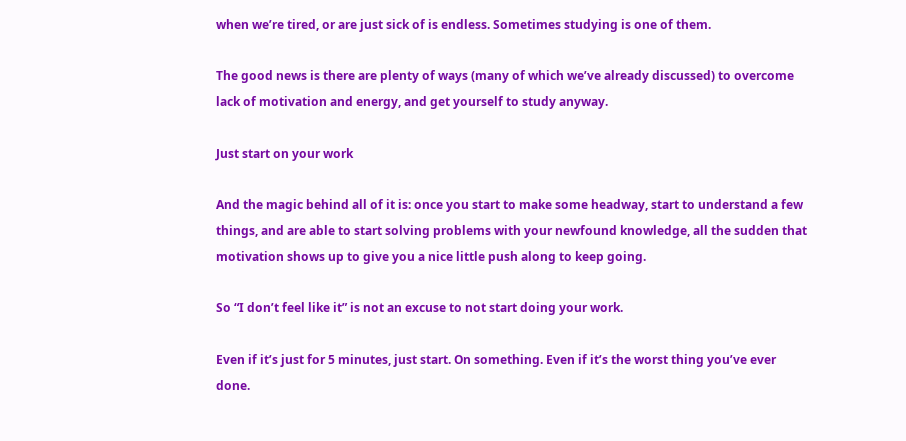when we’re tired, or are just sick of is endless. Sometimes studying is one of them.

The good news is there are plenty of ways (many of which we’ve already discussed) to overcome lack of motivation and energy, and get yourself to study anyway.

Just start on your work

And the magic behind all of it is: once you start to make some headway, start to understand a few things, and are able to start solving problems with your newfound knowledge, all the sudden that motivation shows up to give you a nice little push along to keep going.

So “I don’t feel like it” is not an excuse to not start doing your work.

Even if it’s just for 5 minutes, just start. On something. Even if it’s the worst thing you’ve ever done.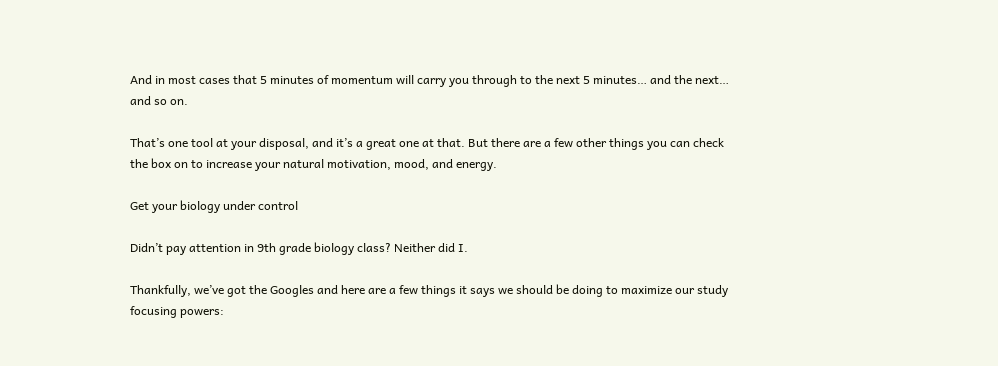And in most cases that 5 minutes of momentum will carry you through to the next 5 minutes… and the next… and so on.

That’s one tool at your disposal, and it’s a great one at that. But there are a few other things you can check the box on to increase your natural motivation, mood, and energy.

Get your biology under control

Didn’t pay attention in 9th grade biology class? Neither did I.

Thankfully, we’ve got the Googles and here are a few things it says we should be doing to maximize our study focusing powers: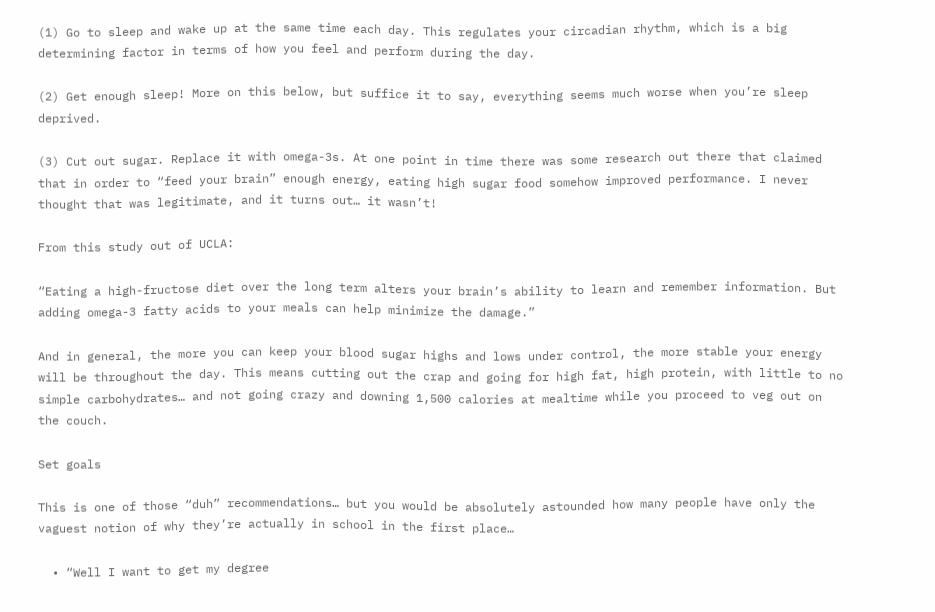(1) Go to sleep and wake up at the same time each day. This regulates your circadian rhythm, which is a big determining factor in terms of how you feel and perform during the day.

(2) Get enough sleep! More on this below, but suffice it to say, everything seems much worse when you’re sleep deprived.

(3) Cut out sugar. Replace it with omega-3s. At one point in time there was some research out there that claimed that in order to “feed your brain” enough energy, eating high sugar food somehow improved performance. I never thought that was legitimate, and it turns out… it wasn’t!

From this study out of UCLA:

“Eating a high-fructose diet over the long term alters your brain’s ability to learn and remember information. But adding omega-3 fatty acids to your meals can help minimize the damage.”

And in general, the more you can keep your blood sugar highs and lows under control, the more stable your energy will be throughout the day. This means cutting out the crap and going for high fat, high protein, with little to no simple carbohydrates… and not going crazy and downing 1,500 calories at mealtime while you proceed to veg out on the couch.

Set goals

This is one of those “duh” recommendations… but you would be absolutely astounded how many people have only the vaguest notion of why they’re actually in school in the first place…

  • “Well I want to get my degree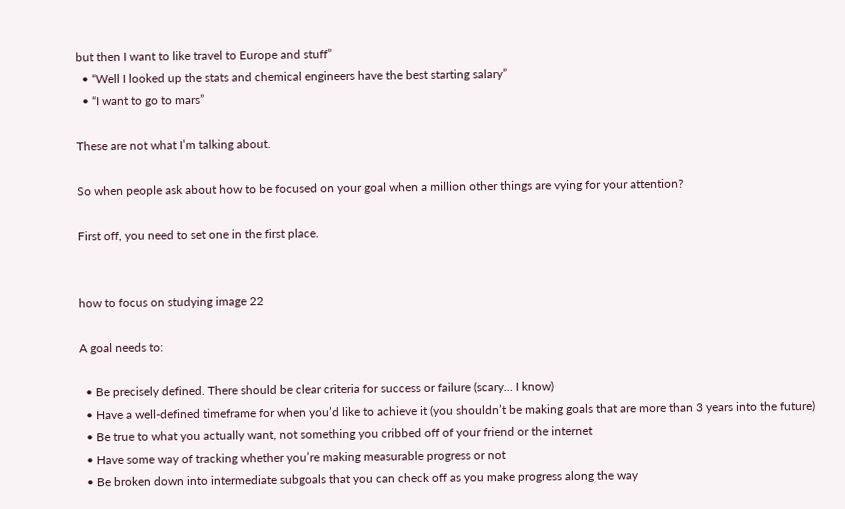but then I want to like travel to Europe and stuff”
  • “Well I looked up the stats and chemical engineers have the best starting salary”
  • “I want to go to mars”

These are not what I’m talking about.

So when people ask about how to be focused on your goal when a million other things are vying for your attention?

First off, you need to set one in the first place.


how to focus on studying image 22

A goal needs to:

  • Be precisely defined. There should be clear criteria for success or failure (scary… I know)
  • Have a well-defined timeframe for when you’d like to achieve it (you shouldn’t be making goals that are more than 3 years into the future)
  • Be true to what you actually want, not something you cribbed off of your friend or the internet
  • Have some way of tracking whether you’re making measurable progress or not
  • Be broken down into intermediate subgoals that you can check off as you make progress along the way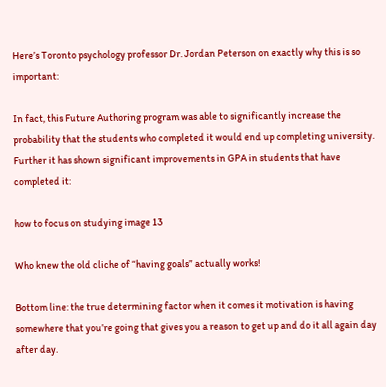Here’s Toronto psychology professor Dr. Jordan Peterson on exactly why this is so important:

In fact, this Future Authoring program was able to significantly increase the probability that the students who completed it would end up completing university. Further it has shown significant improvements in GPA in students that have completed it:

how to focus on studying image 13

Who knew the old cliche of “having goals” actually works!

Bottom line: the true determining factor when it comes it motivation is having somewhere that you’re going that gives you a reason to get up and do it all again day after day.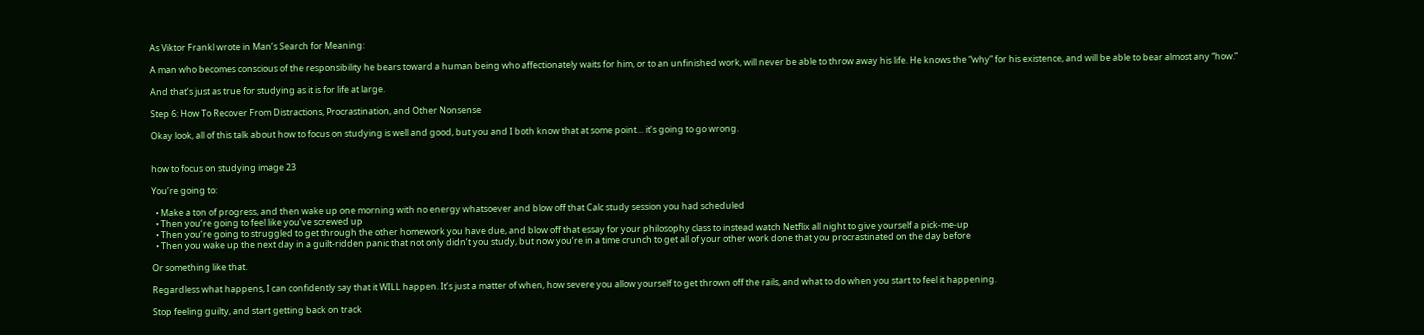As Viktor Frankl wrote in Man’s Search for Meaning:

A man who becomes conscious of the responsibility he bears toward a human being who affectionately waits for him, or to an unfinished work, will never be able to throw away his life. He knows the “why” for his existence, and will be able to bear almost any “how.”

And that’s just as true for studying as it is for life at large.

Step 6: How To Recover From Distractions, Procrastination, and Other Nonsense

Okay look, all of this talk about how to focus on studying is well and good, but you and I both know that at some point… it’s going to go wrong.


how to focus on studying image 23

You’re going to:

  • Make a ton of progress, and then wake up one morning with no energy whatsoever and blow off that Calc study session you had scheduled
  • Then you’re going to feel like you’ve screwed up
  • Then you’re going to struggled to get through the other homework you have due, and blow off that essay for your philosophy class to instead watch Netflix all night to give yourself a pick-me-up
  • Then you wake up the next day in a guilt-ridden panic that not only didn’t you study, but now you’re in a time crunch to get all of your other work done that you procrastinated on the day before

Or something like that.

Regardless what happens, I can confidently say that it WILL happen. It’s just a matter of when, how severe you allow yourself to get thrown off the rails, and what to do when you start to feel it happening.

Stop feeling guilty, and start getting back on track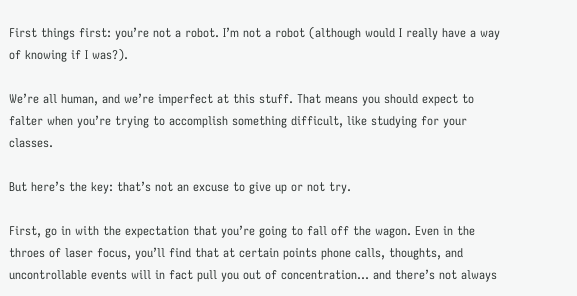First things first: you’re not a robot. I’m not a robot (although would I really have a way of knowing if I was?).

We’re all human, and we’re imperfect at this stuff. That means you should expect to falter when you’re trying to accomplish something difficult, like studying for your classes.

But here’s the key: that’s not an excuse to give up or not try.

First, go in with the expectation that you’re going to fall off the wagon. Even in the throes of laser focus, you’ll find that at certain points phone calls, thoughts, and uncontrollable events will in fact pull you out of concentration… and there’s not always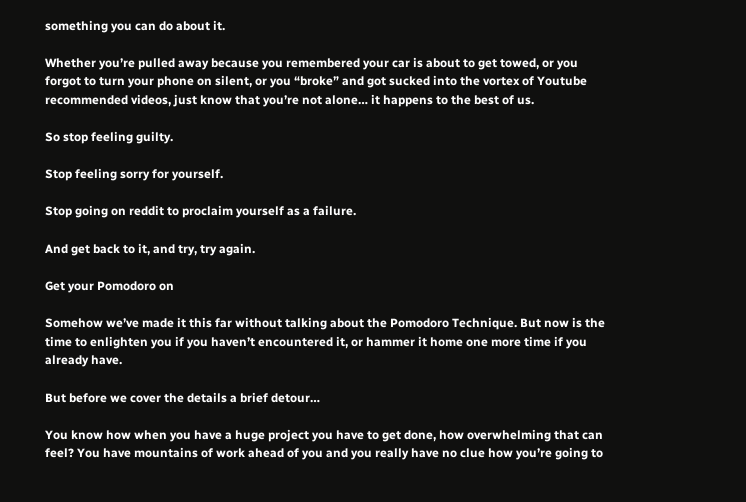something you can do about it.

Whether you’re pulled away because you remembered your car is about to get towed, or you forgot to turn your phone on silent, or you “broke” and got sucked into the vortex of Youtube recommended videos, just know that you’re not alone… it happens to the best of us.

So stop feeling guilty.

Stop feeling sorry for yourself.

Stop going on reddit to proclaim yourself as a failure.

And get back to it, and try, try again.

Get your Pomodoro on

Somehow we’ve made it this far without talking about the Pomodoro Technique. But now is the time to enlighten you if you haven’t encountered it, or hammer it home one more time if you already have.

But before we cover the details a brief detour…

You know how when you have a huge project you have to get done, how overwhelming that can feel? You have mountains of work ahead of you and you really have no clue how you’re going to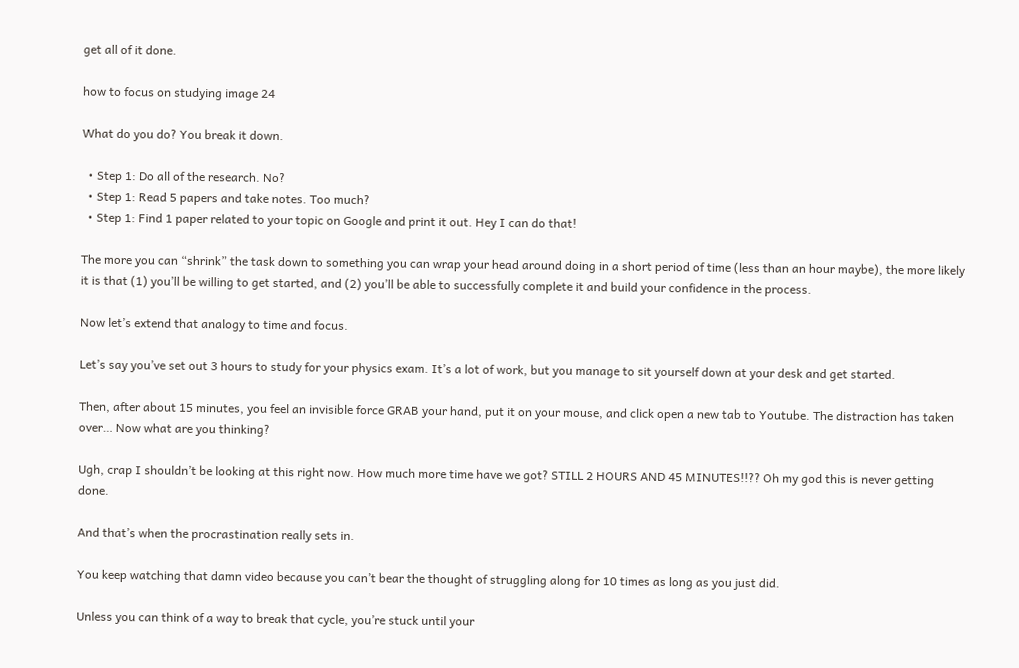get all of it done.

how to focus on studying image 24

What do you do? You break it down.

  • Step 1: Do all of the research. No?
  • Step 1: Read 5 papers and take notes. Too much?
  • Step 1: Find 1 paper related to your topic on Google and print it out. Hey I can do that!

The more you can “shrink” the task down to something you can wrap your head around doing in a short period of time (less than an hour maybe), the more likely it is that (1) you’ll be willing to get started, and (2) you’ll be able to successfully complete it and build your confidence in the process.

Now let’s extend that analogy to time and focus.

Let’s say you’ve set out 3 hours to study for your physics exam. It’s a lot of work, but you manage to sit yourself down at your desk and get started.

Then, after about 15 minutes, you feel an invisible force GRAB your hand, put it on your mouse, and click open a new tab to Youtube. The distraction has taken over… Now what are you thinking?

Ugh, crap I shouldn’t be looking at this right now. How much more time have we got? STILL 2 HOURS AND 45 MINUTES!!?? Oh my god this is never getting done.

And that’s when the procrastination really sets in.

You keep watching that damn video because you can’t bear the thought of struggling along for 10 times as long as you just did.

Unless you can think of a way to break that cycle, you’re stuck until your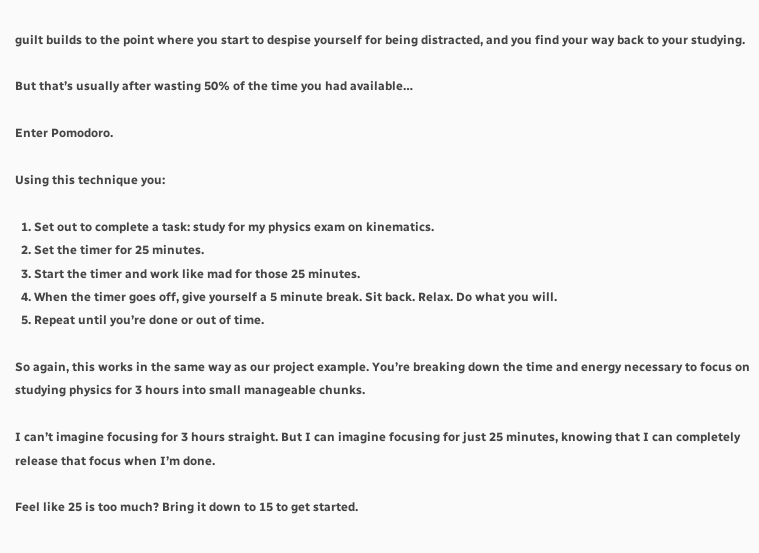guilt builds to the point where you start to despise yourself for being distracted, and you find your way back to your studying.

But that’s usually after wasting 50% of the time you had available…

Enter Pomodoro.

Using this technique you:

  1. Set out to complete a task: study for my physics exam on kinematics.
  2. Set the timer for 25 minutes.
  3. Start the timer and work like mad for those 25 minutes.
  4. When the timer goes off, give yourself a 5 minute break. Sit back. Relax. Do what you will.
  5. Repeat until you’re done or out of time.

So again, this works in the same way as our project example. You’re breaking down the time and energy necessary to focus on studying physics for 3 hours into small manageable chunks.

I can’t imagine focusing for 3 hours straight. But I can imagine focusing for just 25 minutes, knowing that I can completely release that focus when I’m done.

Feel like 25 is too much? Bring it down to 15 to get started.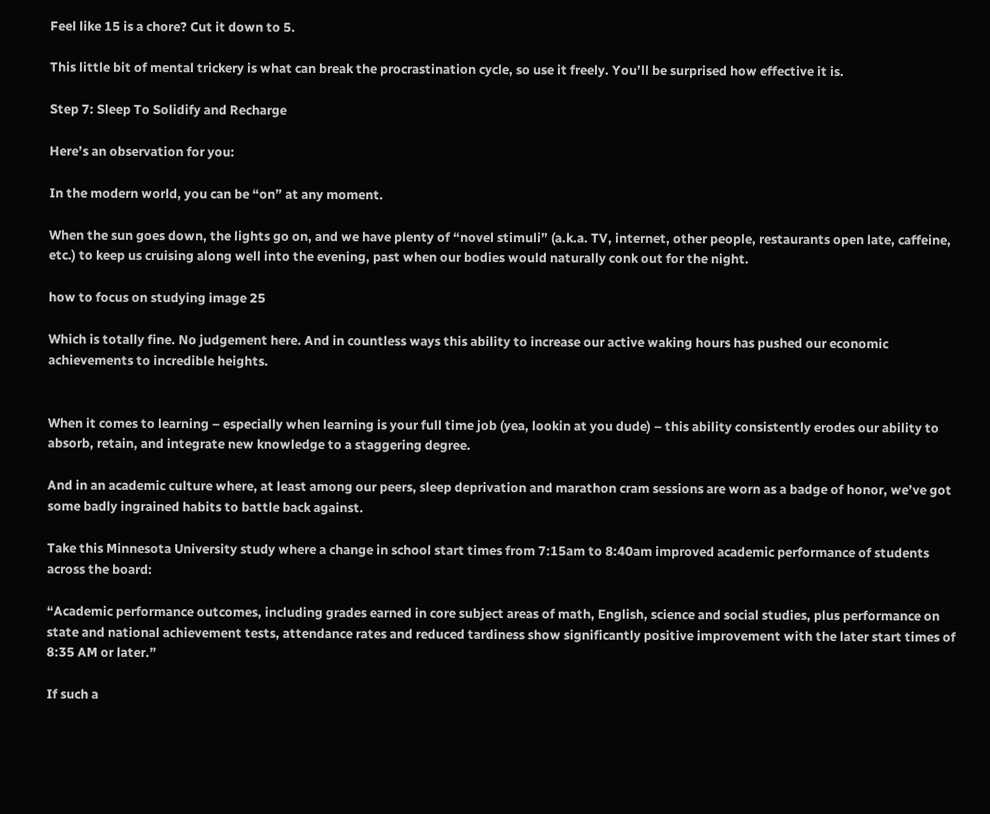Feel like 15 is a chore? Cut it down to 5.

This little bit of mental trickery is what can break the procrastination cycle, so use it freely. You’ll be surprised how effective it is.

Step 7: Sleep To Solidify and Recharge

Here’s an observation for you:

In the modern world, you can be “on” at any moment.

When the sun goes down, the lights go on, and we have plenty of “novel stimuli” (a.k.a. TV, internet, other people, restaurants open late, caffeine, etc.) to keep us cruising along well into the evening, past when our bodies would naturally conk out for the night.

how to focus on studying image 25

Which is totally fine. No judgement here. And in countless ways this ability to increase our active waking hours has pushed our economic achievements to incredible heights.


When it comes to learning – especially when learning is your full time job (yea, lookin at you dude) – this ability consistently erodes our ability to absorb, retain, and integrate new knowledge to a staggering degree.

And in an academic culture where, at least among our peers, sleep deprivation and marathon cram sessions are worn as a badge of honor, we’ve got some badly ingrained habits to battle back against.

Take this Minnesota University study where a change in school start times from 7:15am to 8:40am improved academic performance of students across the board:

“Academic performance outcomes, including grades earned in core subject areas of math, English, science and social studies, plus performance on state and national achievement tests, attendance rates and reduced tardiness show significantly positive improvement with the later start times of 8:35 AM or later.”

If such a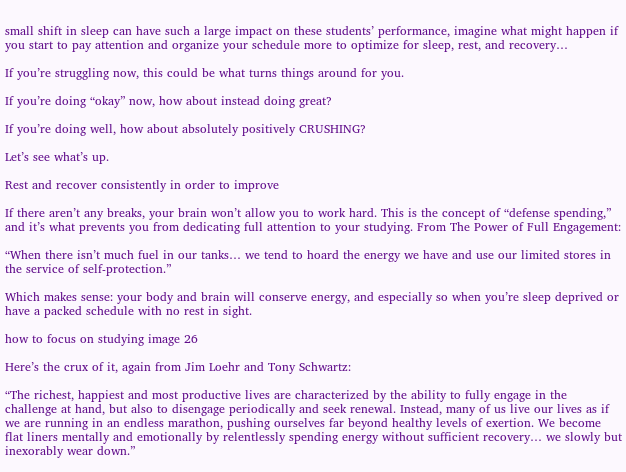small shift in sleep can have such a large impact on these students’ performance, imagine what might happen if you start to pay attention and organize your schedule more to optimize for sleep, rest, and recovery…

If you’re struggling now, this could be what turns things around for you.

If you’re doing “okay” now, how about instead doing great?

If you’re doing well, how about absolutely positively CRUSHING?

Let’s see what’s up.

Rest and recover consistently in order to improve

If there aren’t any breaks, your brain won’t allow you to work hard. This is the concept of “defense spending,” and it’s what prevents you from dedicating full attention to your studying. From The Power of Full Engagement:

“When there isn’t much fuel in our tanks… we tend to hoard the energy we have and use our limited stores in the service of self-protection.”

Which makes sense: your body and brain will conserve energy, and especially so when you’re sleep deprived or have a packed schedule with no rest in sight.

how to focus on studying image 26

Here’s the crux of it, again from Jim Loehr and Tony Schwartz:

“The richest, happiest and most productive lives are characterized by the ability to fully engage in the challenge at hand, but also to disengage periodically and seek renewal. Instead, many of us live our lives as if we are running in an endless marathon, pushing ourselves far beyond healthy levels of exertion. We become flat liners mentally and emotionally by relentlessly spending energy without sufficient recovery… we slowly but inexorably wear down.”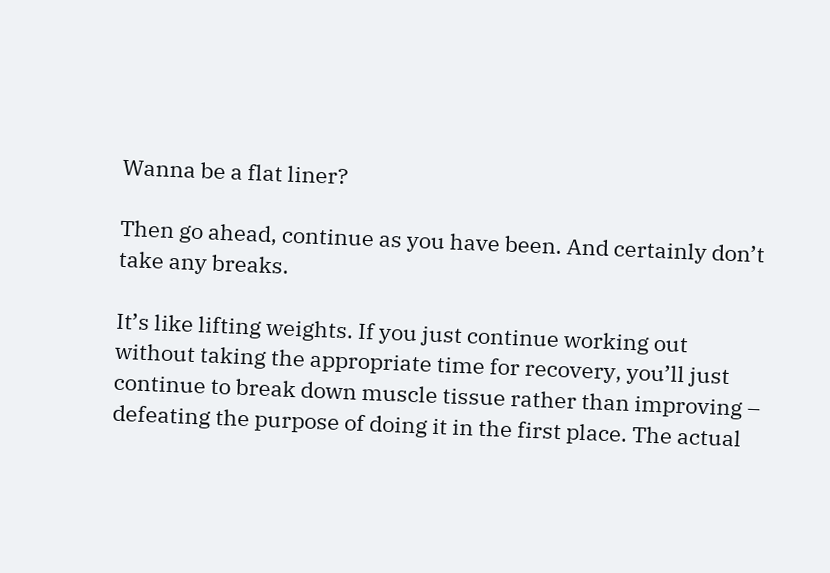Wanna be a flat liner?

Then go ahead, continue as you have been. And certainly don’t take any breaks.

It’s like lifting weights. If you just continue working out without taking the appropriate time for recovery, you’ll just continue to break down muscle tissue rather than improving – defeating the purpose of doing it in the first place. The actual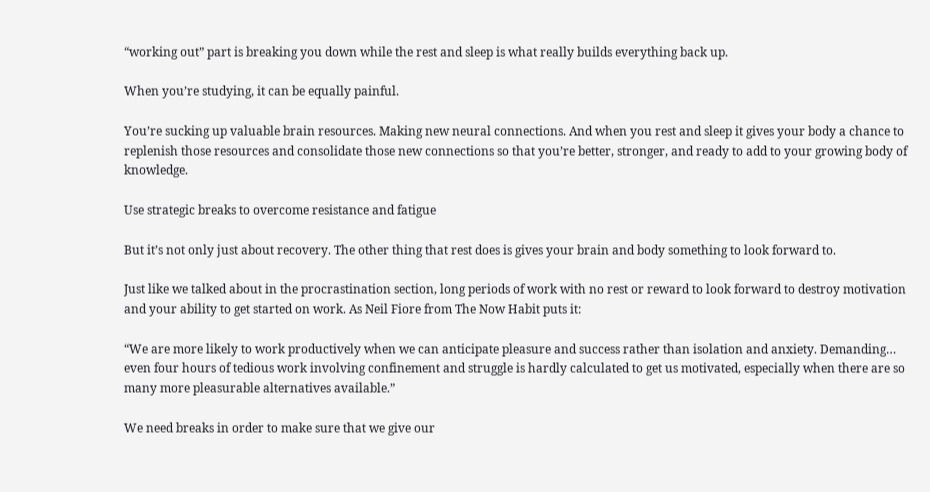“working out” part is breaking you down while the rest and sleep is what really builds everything back up.

When you’re studying, it can be equally painful.

You’re sucking up valuable brain resources. Making new neural connections. And when you rest and sleep it gives your body a chance to replenish those resources and consolidate those new connections so that you’re better, stronger, and ready to add to your growing body of knowledge.

Use strategic breaks to overcome resistance and fatigue

But it’s not only just about recovery. The other thing that rest does is gives your brain and body something to look forward to.

Just like we talked about in the procrastination section, long periods of work with no rest or reward to look forward to destroy motivation and your ability to get started on work. As Neil Fiore from The Now Habit puts it:

“We are more likely to work productively when we can anticipate pleasure and success rather than isolation and anxiety. Demanding… even four hours of tedious work involving confinement and struggle is hardly calculated to get us motivated, especially when there are so many more pleasurable alternatives available.”

We need breaks in order to make sure that we give our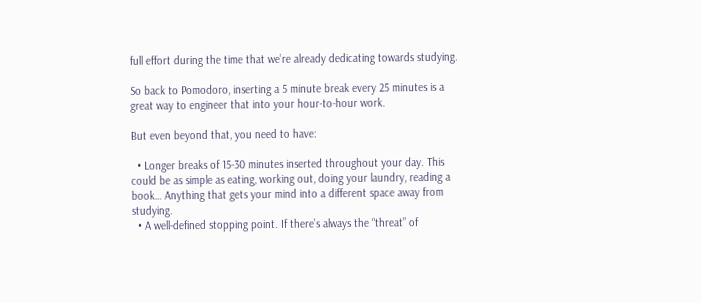full effort during the time that we’re already dedicating towards studying.

So back to Pomodoro, inserting a 5 minute break every 25 minutes is a great way to engineer that into your hour-to-hour work.

But even beyond that, you need to have:

  • Longer breaks of 15-30 minutes inserted throughout your day. This could be as simple as eating, working out, doing your laundry, reading a book… Anything that gets your mind into a different space away from studying.
  • A well-defined stopping point. If there’s always the “threat” of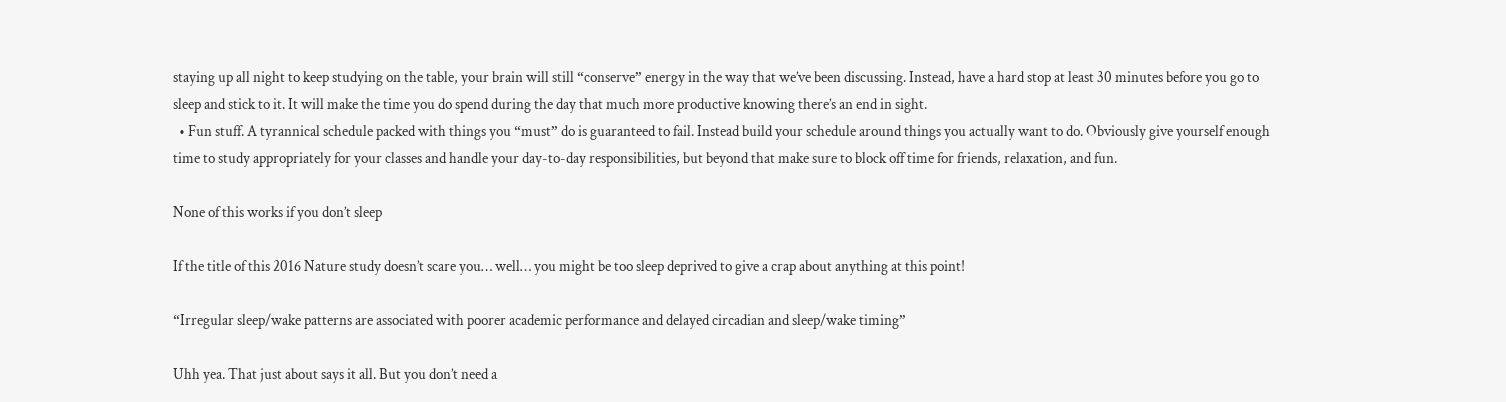staying up all night to keep studying on the table, your brain will still “conserve” energy in the way that we’ve been discussing. Instead, have a hard stop at least 30 minutes before you go to sleep and stick to it. It will make the time you do spend during the day that much more productive knowing there’s an end in sight.
  • Fun stuff. A tyrannical schedule packed with things you “must” do is guaranteed to fail. Instead build your schedule around things you actually want to do. Obviously give yourself enough time to study appropriately for your classes and handle your day-to-day responsibilities, but beyond that make sure to block off time for friends, relaxation, and fun.

None of this works if you don’t sleep

If the title of this 2016 Nature study doesn’t scare you… well… you might be too sleep deprived to give a crap about anything at this point!

“Irregular sleep/wake patterns are associated with poorer academic performance and delayed circadian and sleep/wake timing”

Uhh yea. That just about says it all. But you don’t need a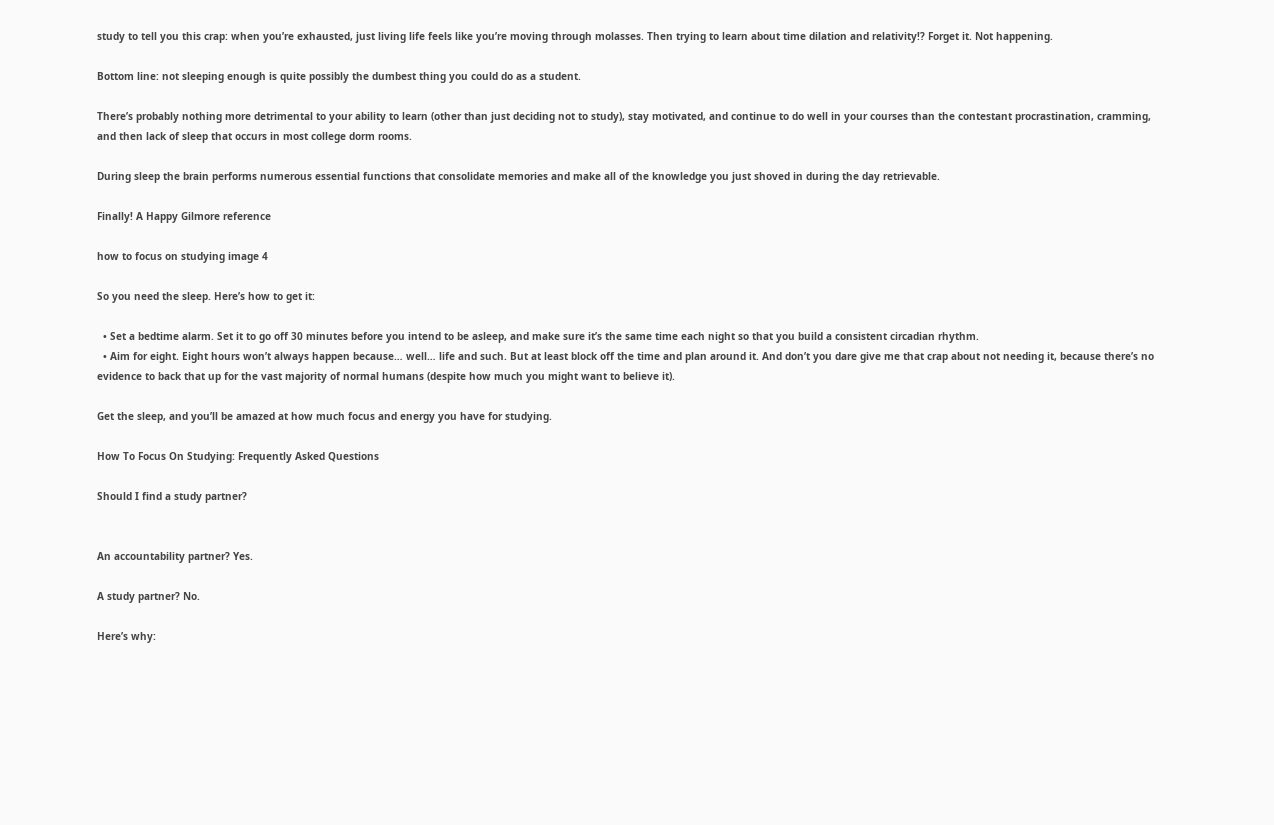study to tell you this crap: when you’re exhausted, just living life feels like you’re moving through molasses. Then trying to learn about time dilation and relativity!? Forget it. Not happening.

Bottom line: not sleeping enough is quite possibly the dumbest thing you could do as a student.

There’s probably nothing more detrimental to your ability to learn (other than just deciding not to study), stay motivated, and continue to do well in your courses than the contestant procrastination, cramming, and then lack of sleep that occurs in most college dorm rooms.

During sleep the brain performs numerous essential functions that consolidate memories and make all of the knowledge you just shoved in during the day retrievable.

Finally! A Happy Gilmore reference

how to focus on studying image 4

So you need the sleep. Here’s how to get it:

  • Set a bedtime alarm. Set it to go off 30 minutes before you intend to be asleep, and make sure it’s the same time each night so that you build a consistent circadian rhythm.
  • Aim for eight. Eight hours won’t always happen because… well… life and such. But at least block off the time and plan around it. And don’t you dare give me that crap about not needing it, because there’s no evidence to back that up for the vast majority of normal humans (despite how much you might want to believe it).

Get the sleep, and you’ll be amazed at how much focus and energy you have for studying.

How To Focus On Studying: Frequently Asked Questions

Should I find a study partner?


An accountability partner? Yes.

A study partner? No.

Here’s why: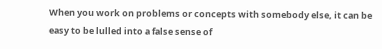When you work on problems or concepts with somebody else, it can be easy to be lulled into a false sense of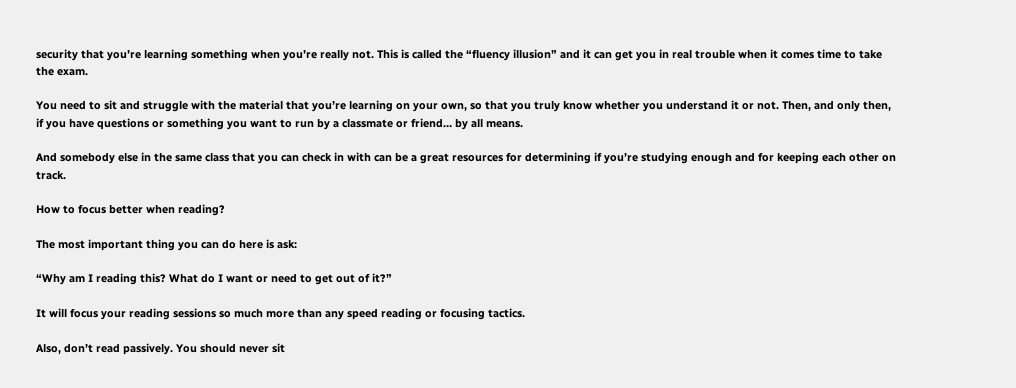security that you’re learning something when you’re really not. This is called the “fluency illusion” and it can get you in real trouble when it comes time to take the exam.

You need to sit and struggle with the material that you’re learning on your own, so that you truly know whether you understand it or not. Then, and only then, if you have questions or something you want to run by a classmate or friend… by all means.

And somebody else in the same class that you can check in with can be a great resources for determining if you’re studying enough and for keeping each other on track.

How to focus better when reading?

The most important thing you can do here is ask:

“Why am I reading this? What do I want or need to get out of it?”

It will focus your reading sessions so much more than any speed reading or focusing tactics.

Also, don’t read passively. You should never sit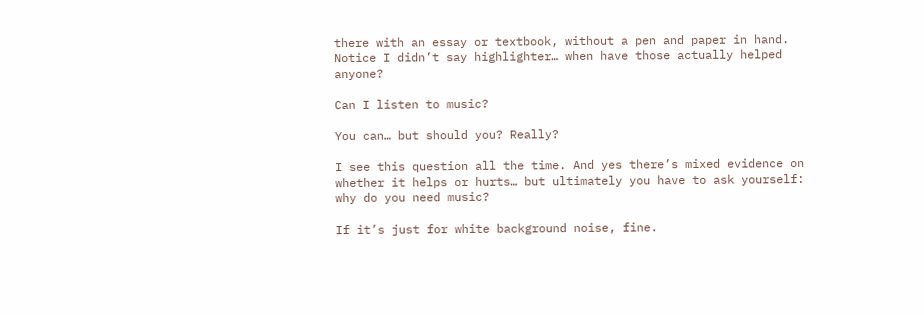there with an essay or textbook, without a pen and paper in hand. Notice I didn’t say highlighter… when have those actually helped anyone?

Can I listen to music?

You can… but should you? Really?

I see this question all the time. And yes there’s mixed evidence on whether it helps or hurts… but ultimately you have to ask yourself: why do you need music?

If it’s just for white background noise, fine.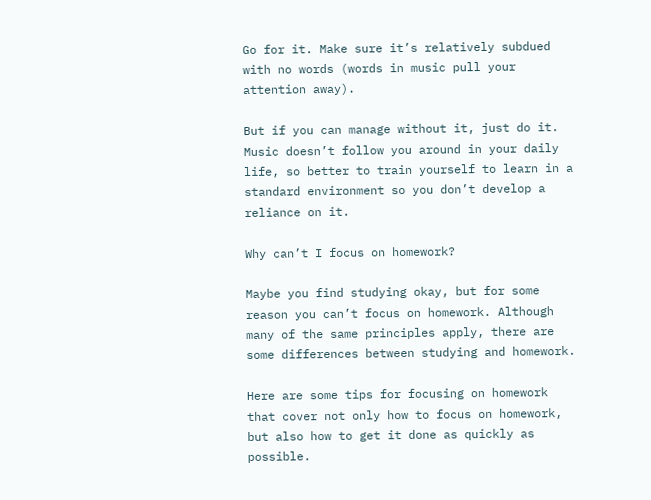Go for it. Make sure it’s relatively subdued with no words (words in music pull your attention away).

But if you can manage without it, just do it. Music doesn’t follow you around in your daily life, so better to train yourself to learn in a standard environment so you don’t develop a reliance on it.

Why can’t I focus on homework?

Maybe you find studying okay, but for some reason you can’t focus on homework. Although many of the same principles apply, there are some differences between studying and homework.

Here are some tips for focusing on homework that cover not only how to focus on homework, but also how to get it done as quickly as possible.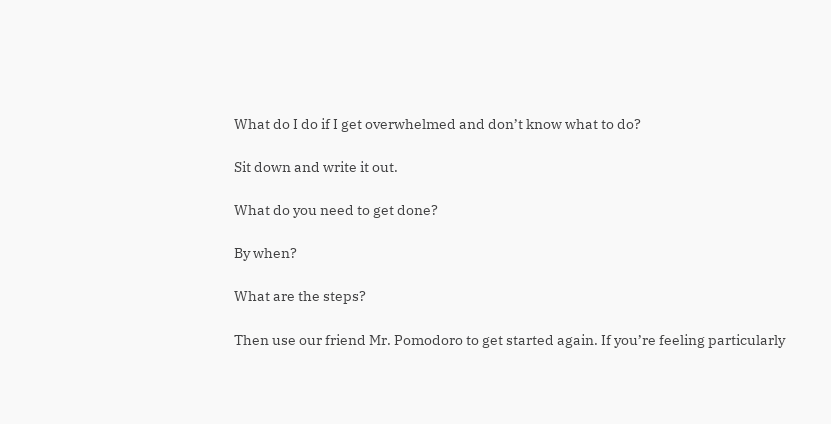What do I do if I get overwhelmed and don’t know what to do?

Sit down and write it out.

What do you need to get done?

By when?

What are the steps?

Then use our friend Mr. Pomodoro to get started again. If you’re feeling particularly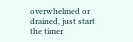overwhelmed or drained, just start the timer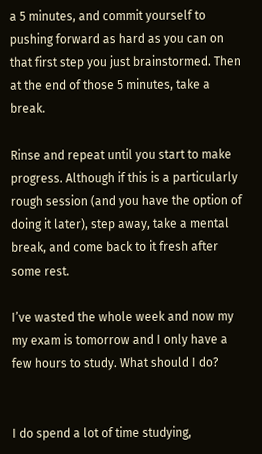a 5 minutes, and commit yourself to pushing forward as hard as you can on that first step you just brainstormed. Then at the end of those 5 minutes, take a break.

Rinse and repeat until you start to make progress. Although if this is a particularly rough session (and you have the option of doing it later), step away, take a mental break, and come back to it fresh after some rest.

I’ve wasted the whole week and now my my exam is tomorrow and I only have a few hours to study. What should I do?


I do spend a lot of time studying,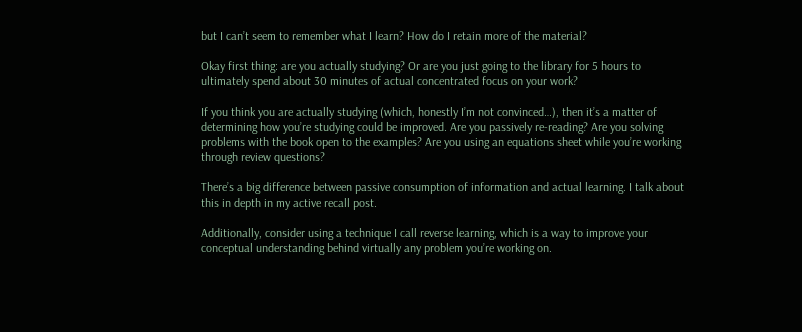but I can’t seem to remember what I learn? How do I retain more of the material?

Okay first thing: are you actually studying? Or are you just going to the library for 5 hours to ultimately spend about 30 minutes of actual concentrated focus on your work?

If you think you are actually studying (which, honestly I’m not convinced…), then it’s a matter of determining how you’re studying could be improved. Are you passively re-reading? Are you solving problems with the book open to the examples? Are you using an equations sheet while you’re working through review questions?

There’s a big difference between passive consumption of information and actual learning. I talk about this in depth in my active recall post.

Additionally, consider using a technique I call reverse learning, which is a way to improve your conceptual understanding behind virtually any problem you’re working on.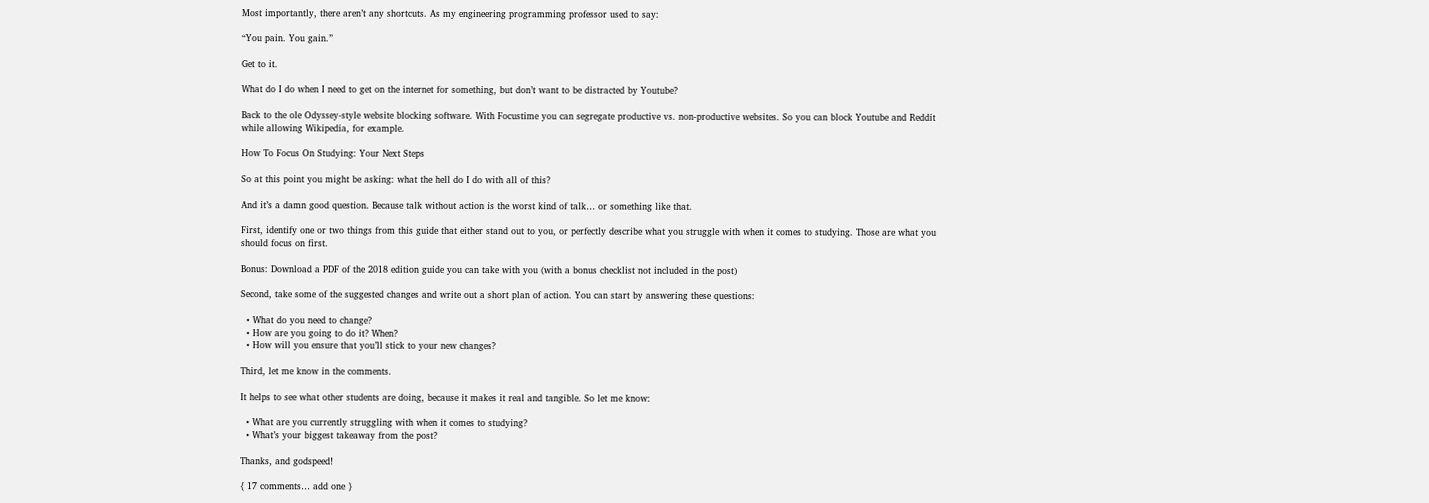Most importantly, there aren’t any shortcuts. As my engineering programming professor used to say:

“You pain. You gain.”

Get to it.

What do I do when I need to get on the internet for something, but don’t want to be distracted by Youtube?

Back to the ole Odyssey-style website blocking software. With Focustime you can segregate productive vs. non-productive websites. So you can block Youtube and Reddit while allowing Wikipedia, for example.

How To Focus On Studying: Your Next Steps

So at this point you might be asking: what the hell do I do with all of this?

And it’s a damn good question. Because talk without action is the worst kind of talk… or something like that.

First, identify one or two things from this guide that either stand out to you, or perfectly describe what you struggle with when it comes to studying. Those are what you should focus on first.

Bonus: Download a PDF of the 2018 edition guide you can take with you (with a bonus checklist not included in the post)

Second, take some of the suggested changes and write out a short plan of action. You can start by answering these questions:

  • What do you need to change?
  • How are you going to do it? When?
  • How will you ensure that you’ll stick to your new changes?

Third, let me know in the comments.

It helps to see what other students are doing, because it makes it real and tangible. So let me know:

  • What are you currently struggling with when it comes to studying?
  • What’s your biggest takeaway from the post?

Thanks, and godspeed!

{ 17 comments… add one }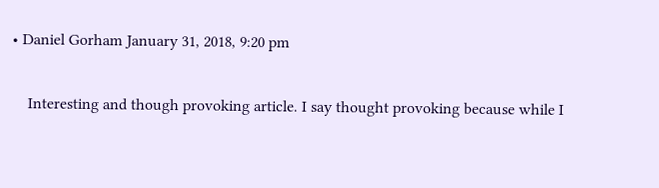• Daniel Gorham January 31, 2018, 9:20 pm

    Interesting and though provoking article. I say thought provoking because while I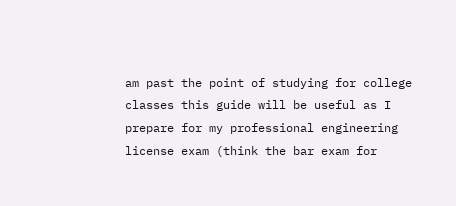am past the point of studying for college classes this guide will be useful as I prepare for my professional engineering license exam (think the bar exam for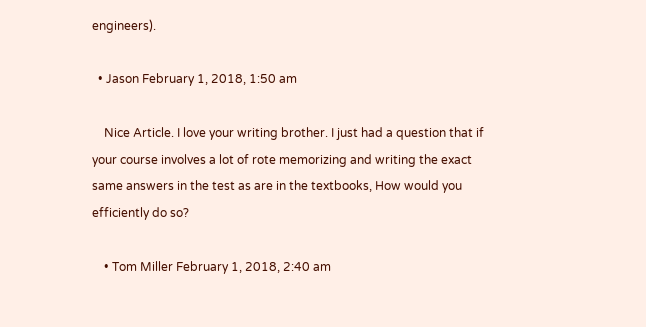engineers).

  • Jason February 1, 2018, 1:50 am

    Nice Article. I love your writing brother. I just had a question that if your course involves a lot of rote memorizing and writing the exact same answers in the test as are in the textbooks, How would you efficiently do so?

    • Tom Miller February 1, 2018, 2:40 am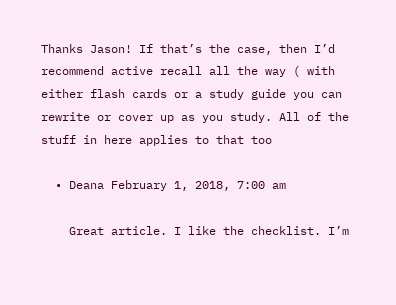Thanks Jason! If that’s the case, then I’d recommend active recall all the way ( with either flash cards or a study guide you can rewrite or cover up as you study. All of the stuff in here applies to that too

  • Deana February 1, 2018, 7:00 am

    Great article. I like the checklist. I’m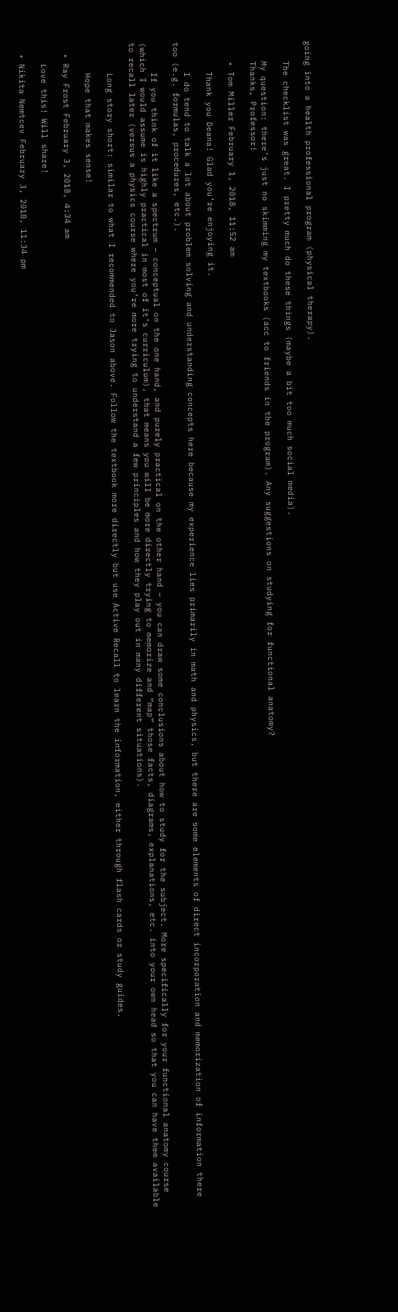going into a health professional program (physical therapy).

    The checklist was great. I pretty much do these things (maybe a bit too much social media).

    My question: there’s just no skimming my textbooks (acc to friends in the program). Any suggestions on studying for functional anatomy?
    Thanks, Professor!

    • Tom Miller February 1, 2018, 11:52 am

      Thank you Deana! Glad you’re enjoying it.

      I do tend to talk a lot about problem solving and understanding concepts here because my experience lies primarily in math and physics, but there are some elements of direct incorporation and memorization of information there too (e.g. formulas, procedures, etc.).

      If you think of it like a spectrum – conceptual on the one hand, and purely practical on the other hand – you can draw some conclusions about how to study for the subject. More specifically for your functional anatomy course (which I would assume is highly practical in most of it’s curriculum), that means you will be more directly trying to memorize and “map” those facts, diagrams, explanations, etc. into your own head so that you can have them available to recall later (versus a physics course where you’re more trying to understand a few principles and how they play out in many different situations).

      Long story short: similar to what I recommended to Jason above. Follow the textbook more directly but use Active Recall to learn the information, either through flash cards or study guides.

      Hope that makes sense!

  • Ray Frost February 3, 2018, 4:34 am

    Love this! Will share!

  • Nikita Nemtcev February 3, 2018, 11:34 pm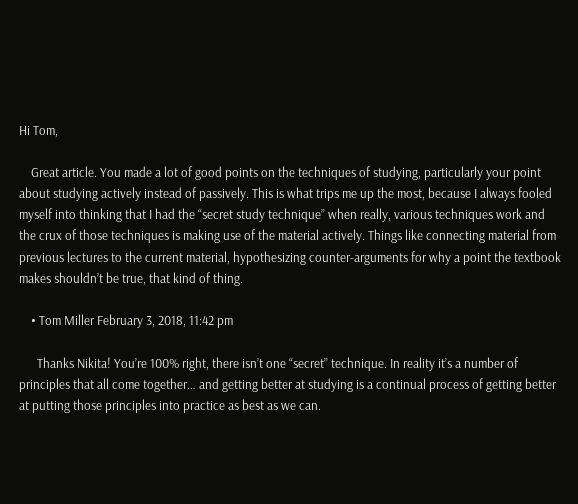Hi Tom,

    Great article. You made a lot of good points on the techniques of studying, particularly your point about studying actively instead of passively. This is what trips me up the most, because I always fooled myself into thinking that I had the “secret study technique” when really, various techniques work and the crux of those techniques is making use of the material actively. Things like connecting material from previous lectures to the current material, hypothesizing counter-arguments for why a point the textbook makes shouldn’t be true, that kind of thing.

    • Tom Miller February 3, 2018, 11:42 pm

      Thanks Nikita! You’re 100% right, there isn’t one “secret” technique. In reality it’s a number of principles that all come together… and getting better at studying is a continual process of getting better at putting those principles into practice as best as we can.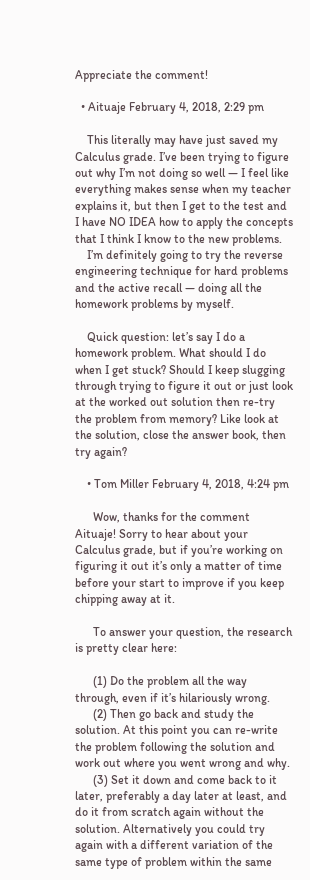Appreciate the comment!

  • Aituaje February 4, 2018, 2:29 pm

    This literally may have just saved my Calculus grade. I’ve been trying to figure out why I’m not doing so well — I feel like everything makes sense when my teacher explains it, but then I get to the test and I have NO IDEA how to apply the concepts that I think I know to the new problems.
    I’m definitely going to try the reverse engineering technique for hard problems and the active recall — doing all the homework problems by myself.

    Quick question: let’s say I do a homework problem. What should I do when I get stuck? Should I keep slugging through trying to figure it out or just look at the worked out solution then re-try the problem from memory? Like look at the solution, close the answer book, then try again?

    • Tom Miller February 4, 2018, 4:24 pm

      Wow, thanks for the comment Aituaje! Sorry to hear about your Calculus grade, but if you’re working on figuring it out it’s only a matter of time before your start to improve if you keep chipping away at it.

      To answer your question, the research is pretty clear here:

      (1) Do the problem all the way through, even if it’s hilariously wrong.
      (2) Then go back and study the solution. At this point you can re-write the problem following the solution and work out where you went wrong and why.
      (3) Set it down and come back to it later, preferably a day later at least, and do it from scratch again without the solution. Alternatively you could try again with a different variation of the same type of problem within the same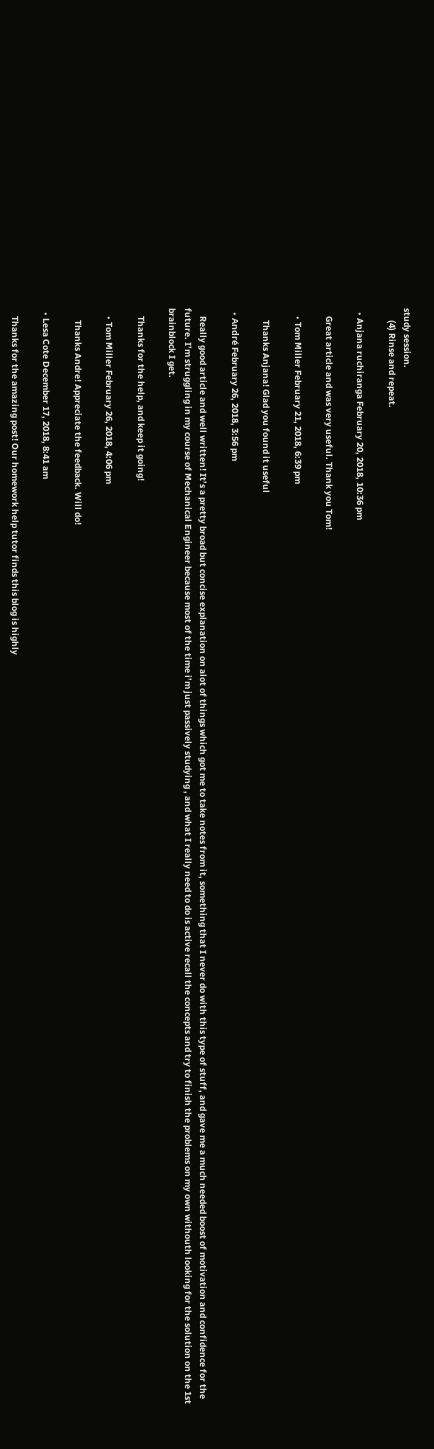study session.
      (4) Rinse and repeat.

  • Anjana ruchiranga February 20, 2018, 10:36 pm

    Great article and was very useful. Thank you Tom!

    • Tom Miller February 21, 2018, 6:39 pm

      Thanks Anjana! Glad you found it useful

  • André February 26, 2018, 3:56 pm

    Really good article and well written! It’s a pretty broad but concise explanation on alot of things which got me to take notes from it, something that I never do with this type of stuff, and gave me a much needed boost of motivation and confidence for the future. I’m struggling in my course of Mechanical Engineer because most of the time i’m just passively studying , and what I really need to do is active recall the concepts and try to finish the problems on my own withouth looking for the solution on the 1st brainblock I get.

    Thanks for the help, and keep it going!

    • Tom Miller February 26, 2018, 4:06 pm

      Thanks Andre! Appreciate the feedback. Will do!

  • Lesa Cote December 17, 2018, 8:41 am

    Thanks for the amazing post! Our homework help tutor finds this blog is highly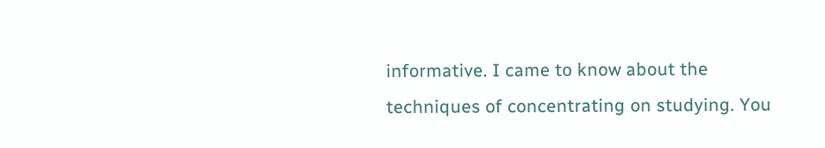informative. I came to know about the techniques of concentrating on studying. You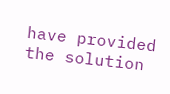have provided the solution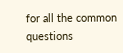for all the common questions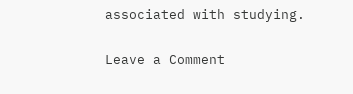associated with studying.

Leave a Comment